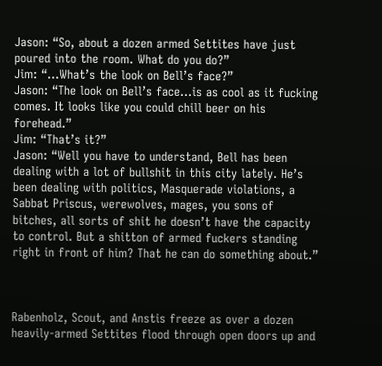Jason: “So, about a dozen armed Settites have just poured into the room. What do you do?”
Jim: “…What’s the look on Bell’s face?”
Jason: “The look on Bell’s face…is as cool as it fucking comes. It looks like you could chill beer on his forehead.”
Jim: “That’s it?”
Jason: “Well you have to understand, Bell has been dealing with a lot of bullshit in this city lately. He’s been dealing with politics, Masquerade violations, a Sabbat Priscus, werewolves, mages, you sons of bitches, all sorts of shit he doesn’t have the capacity to control. But a shitton of armed fuckers standing right in front of him? That he can do something about.”



Rabenholz, Scout, and Anstis freeze as over a dozen heavily-armed Settites flood through open doors up and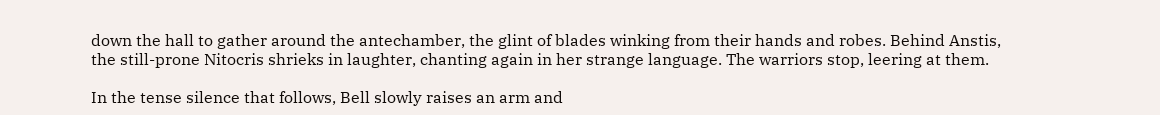down the hall to gather around the antechamber, the glint of blades winking from their hands and robes. Behind Anstis, the still-prone Nitocris shrieks in laughter, chanting again in her strange language. The warriors stop, leering at them.

In the tense silence that follows, Bell slowly raises an arm and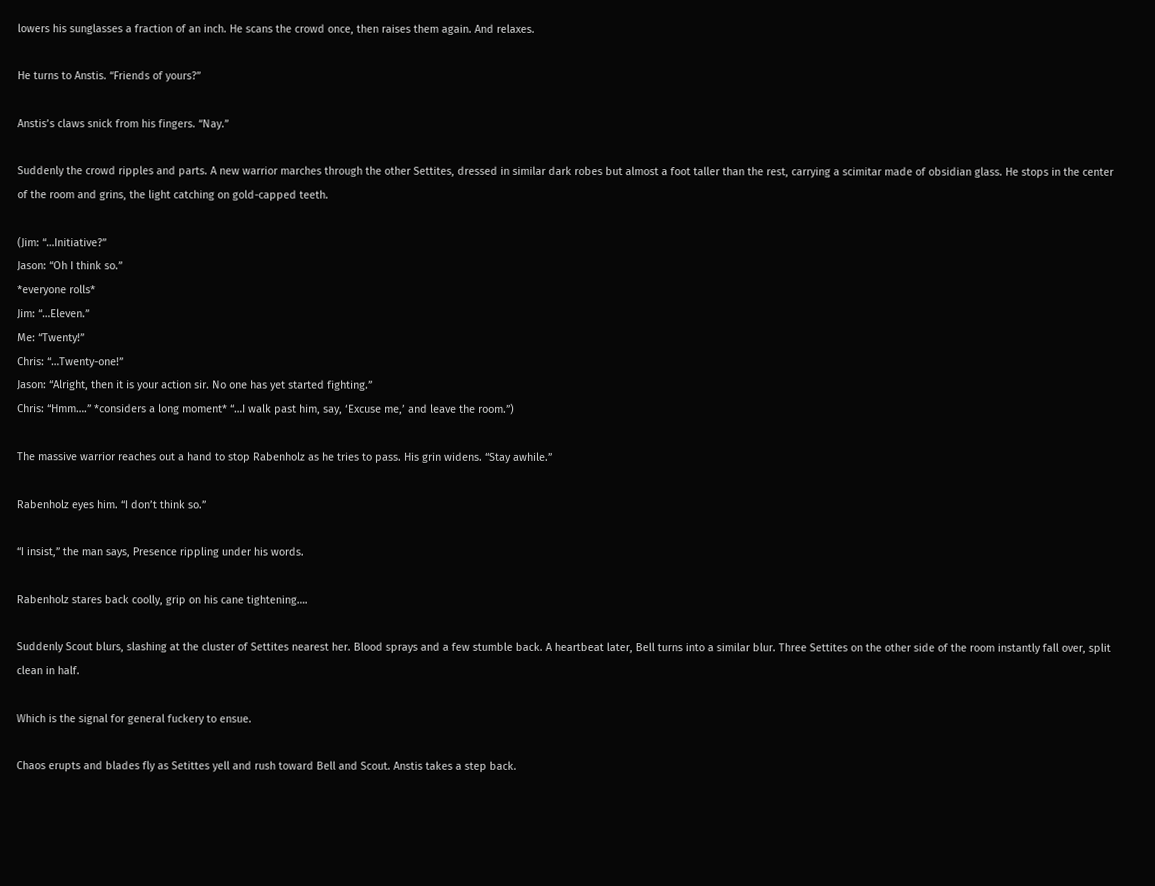lowers his sunglasses a fraction of an inch. He scans the crowd once, then raises them again. And relaxes.

He turns to Anstis. “Friends of yours?”

Anstis’s claws snick from his fingers. “Nay.”

Suddenly the crowd ripples and parts. A new warrior marches through the other Settites, dressed in similar dark robes but almost a foot taller than the rest, carrying a scimitar made of obsidian glass. He stops in the center of the room and grins, the light catching on gold-capped teeth.

(Jim: “…Initiative?”
Jason: “Oh I think so.”
*everyone rolls*
Jim: “…Eleven.”
Me: “Twenty!”
Chris: “…Twenty-one!”
Jason: “Alright, then it is your action sir. No one has yet started fighting.”
Chris: “Hmm….” *considers a long moment* “…I walk past him, say, ‘Excuse me,’ and leave the room.”)

The massive warrior reaches out a hand to stop Rabenholz as he tries to pass. His grin widens. “Stay awhile.”

Rabenholz eyes him. “I don’t think so.”

“I insist,” the man says, Presence rippling under his words.

Rabenholz stares back coolly, grip on his cane tightening….

Suddenly Scout blurs, slashing at the cluster of Settites nearest her. Blood sprays and a few stumble back. A heartbeat later, Bell turns into a similar blur. Three Settites on the other side of the room instantly fall over, split clean in half.

Which is the signal for general fuckery to ensue.

Chaos erupts and blades fly as Setittes yell and rush toward Bell and Scout. Anstis takes a step back.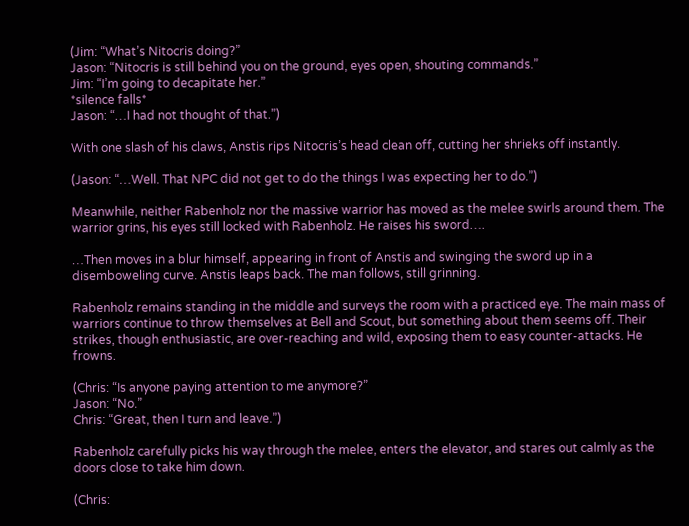(Jim: “What’s Nitocris doing?”
Jason: “Nitocris is still behind you on the ground, eyes open, shouting commands.”
Jim: “I’m going to decapitate her.”
*silence falls*
Jason: “…I had not thought of that.”)

With one slash of his claws, Anstis rips Nitocris’s head clean off, cutting her shrieks off instantly.

(Jason: “…Well. That NPC did not get to do the things I was expecting her to do.”)

Meanwhile, neither Rabenholz nor the massive warrior has moved as the melee swirls around them. The warrior grins, his eyes still locked with Rabenholz. He raises his sword….

…Then moves in a blur himself, appearing in front of Anstis and swinging the sword up in a disemboweling curve. Anstis leaps back. The man follows, still grinning.

Rabenholz remains standing in the middle and surveys the room with a practiced eye. The main mass of warriors continue to throw themselves at Bell and Scout, but something about them seems off. Their strikes, though enthusiastic, are over-reaching and wild, exposing them to easy counter-attacks. He frowns.

(Chris: “Is anyone paying attention to me anymore?”
Jason: “No.”
Chris: “Great, then I turn and leave.”)

Rabenholz carefully picks his way through the melee, enters the elevator, and stares out calmly as the doors close to take him down.

(Chris: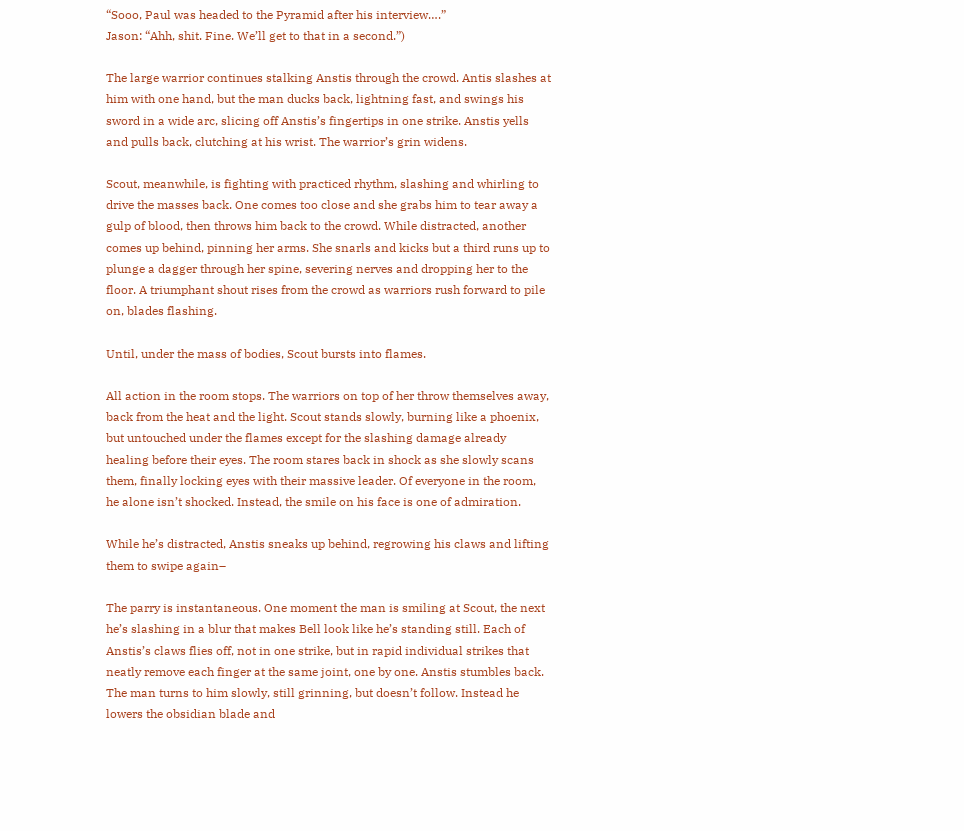“Sooo, Paul was headed to the Pyramid after his interview….”
Jason: “Ahh, shit. Fine. We’ll get to that in a second.”)

The large warrior continues stalking Anstis through the crowd. Antis slashes at him with one hand, but the man ducks back, lightning fast, and swings his sword in a wide arc, slicing off Anstis’s fingertips in one strike. Anstis yells and pulls back, clutching at his wrist. The warrior’s grin widens.

Scout, meanwhile, is fighting with practiced rhythm, slashing and whirling to drive the masses back. One comes too close and she grabs him to tear away a gulp of blood, then throws him back to the crowd. While distracted, another comes up behind, pinning her arms. She snarls and kicks but a third runs up to plunge a dagger through her spine, severing nerves and dropping her to the floor. A triumphant shout rises from the crowd as warriors rush forward to pile on, blades flashing.

Until, under the mass of bodies, Scout bursts into flames.

All action in the room stops. The warriors on top of her throw themselves away, back from the heat and the light. Scout stands slowly, burning like a phoenix, but untouched under the flames except for the slashing damage already healing before their eyes. The room stares back in shock as she slowly scans them, finally locking eyes with their massive leader. Of everyone in the room, he alone isn’t shocked. Instead, the smile on his face is one of admiration.

While he’s distracted, Anstis sneaks up behind, regrowing his claws and lifting them to swipe again–

The parry is instantaneous. One moment the man is smiling at Scout, the next he’s slashing in a blur that makes Bell look like he’s standing still. Each of Anstis’s claws flies off, not in one strike, but in rapid individual strikes that neatly remove each finger at the same joint, one by one. Anstis stumbles back. The man turns to him slowly, still grinning, but doesn’t follow. Instead he lowers the obsidian blade and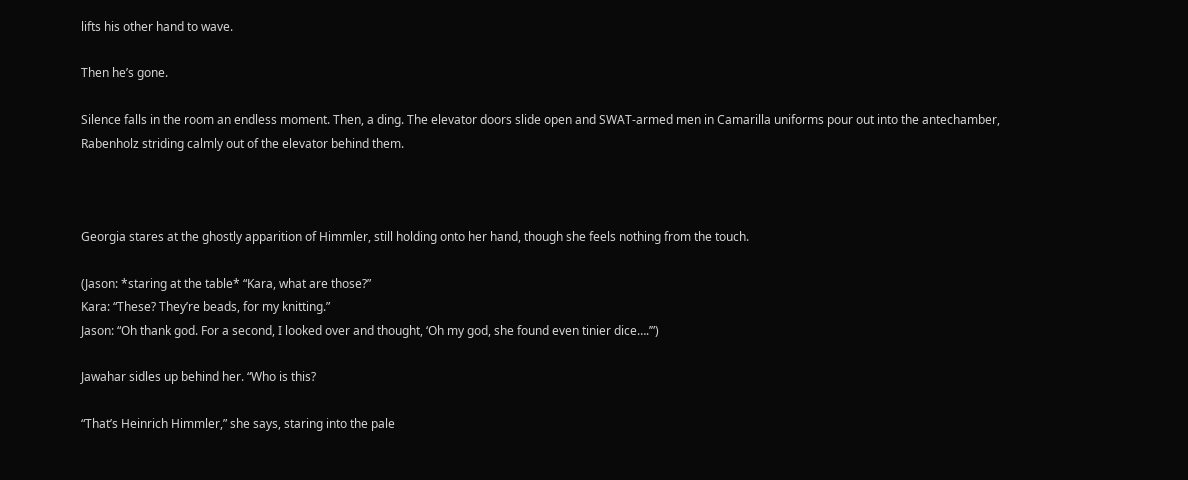lifts his other hand to wave.

Then he’s gone.

Silence falls in the room an endless moment. Then, a ding. The elevator doors slide open and SWAT-armed men in Camarilla uniforms pour out into the antechamber, Rabenholz striding calmly out of the elevator behind them.



Georgia stares at the ghostly apparition of Himmler, still holding onto her hand, though she feels nothing from the touch.

(Jason: *staring at the table* “Kara, what are those?”
Kara: “These? They’re beads, for my knitting.”
Jason: “Oh thank god. For a second, I looked over and thought, ‘Oh my god, she found even tinier dice….’”)

Jawahar sidles up behind her. “Who is this?

“That’s Heinrich Himmler,” she says, staring into the pale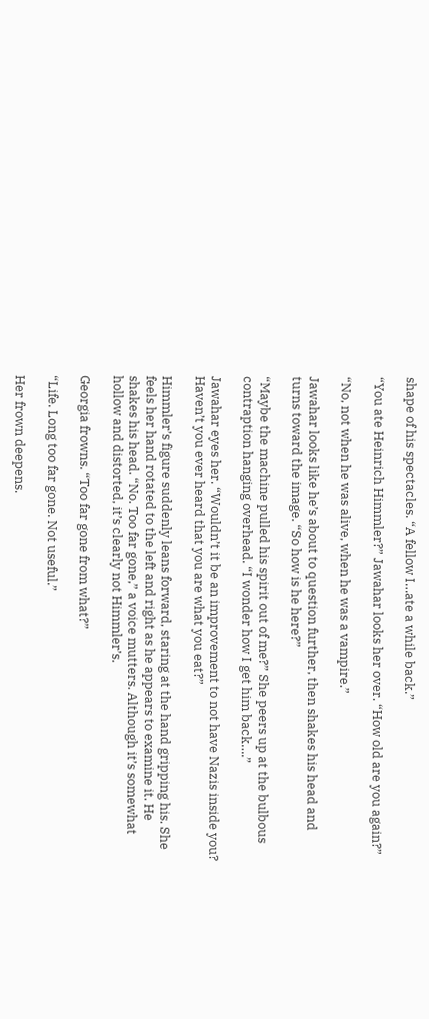shape of his spectacles. “A fellow I…ate a while back.”

“You ate Heinrich Himmler?” Jawahar looks her over. “How old are you again?”

“No, not when he was alive, when he was a vampire.”

Jawahar looks like he’s about to question further, then shakes his head and turns toward the image. “So how is he here?”

“Maybe the machine pulled his spirit out of me?” She peers up at the bulbous contraption hanging overhead. “I wonder how I get him back….”

Jawahar eyes her. “Wouldn’t it be an improvement to not have Nazis inside you? Haven’t you ever heard that you are what you eat?”

Himmler’s figure suddenly leans forward, staring at the hand gripping his. She feels her hand rotated to the left and right as he appears to examine it. He shakes his head. “No. Too far gone,” a voice mutters. Although it’s somewhat hollow and distorted, it’s clearly not Himmler’s.

Georgia frowns. “Too far gone from what?”

“Life. Long too far gone. Not useful.”

Her frown deepens.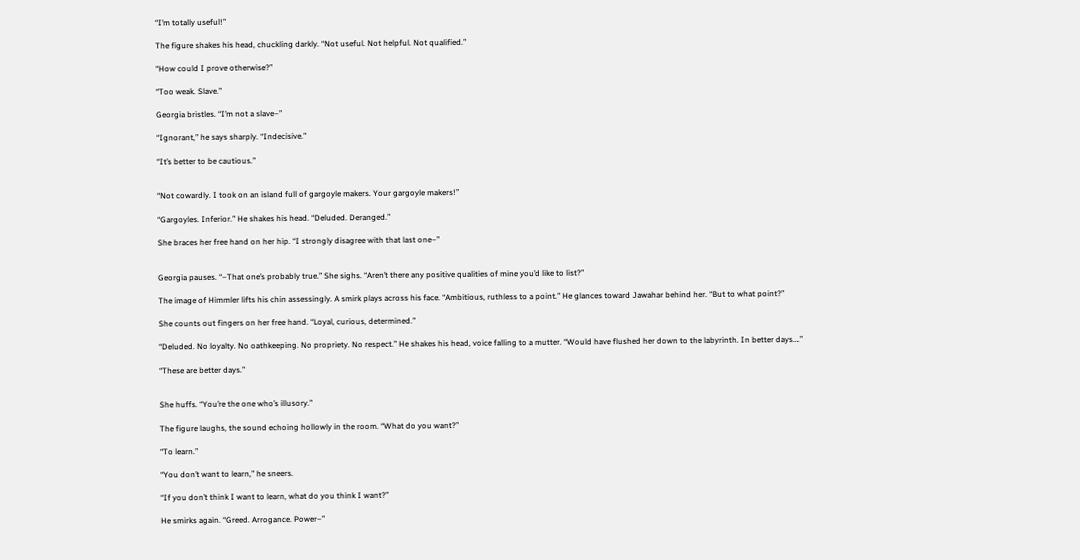“I’m totally useful!”

The figure shakes his head, chuckling darkly. “Not useful. Not helpful. Not qualified.”

“How could I prove otherwise?”

“Too weak. Slave.”

Georgia bristles. “I’m not a slave–”

“Ignorant,” he says sharply. “Indecisive.”

“It’s better to be cautious.”


“Not cowardly. I took on an island full of gargoyle makers. Your gargoyle makers!”

“Gargoyles. Inferior.” He shakes his head. “Deluded. Deranged.”

She braces her free hand on her hip. “I strongly disagree with that last one–”


Georgia pauses. “–That one’s probably true.” She sighs. “Aren’t there any positive qualities of mine you’d like to list?”

The image of Himmler lifts his chin assessingly. A smirk plays across his face. “Ambitious, ruthless to a point.” He glances toward Jawahar behind her. “But to what point?”

She counts out fingers on her free hand. “Loyal, curious, determined.”

“Deluded. No loyalty. No oathkeeping. No propriety. No respect.” He shakes his head, voice falling to a mutter. “Would have flushed her down to the labyrinth. In better days….”

“These are better days.”


She huffs. “You’re the one who’s illusory.”

The figure laughs, the sound echoing hollowly in the room. “What do you want?”

“To learn.”

“You don’t want to learn,” he sneers.

“If you don’t think I want to learn, what do you think I want?”

He smirks again. “Greed. Arrogance. Power–”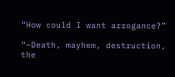“How could I want arrogance?”

“–Death, mayhem, destruction, the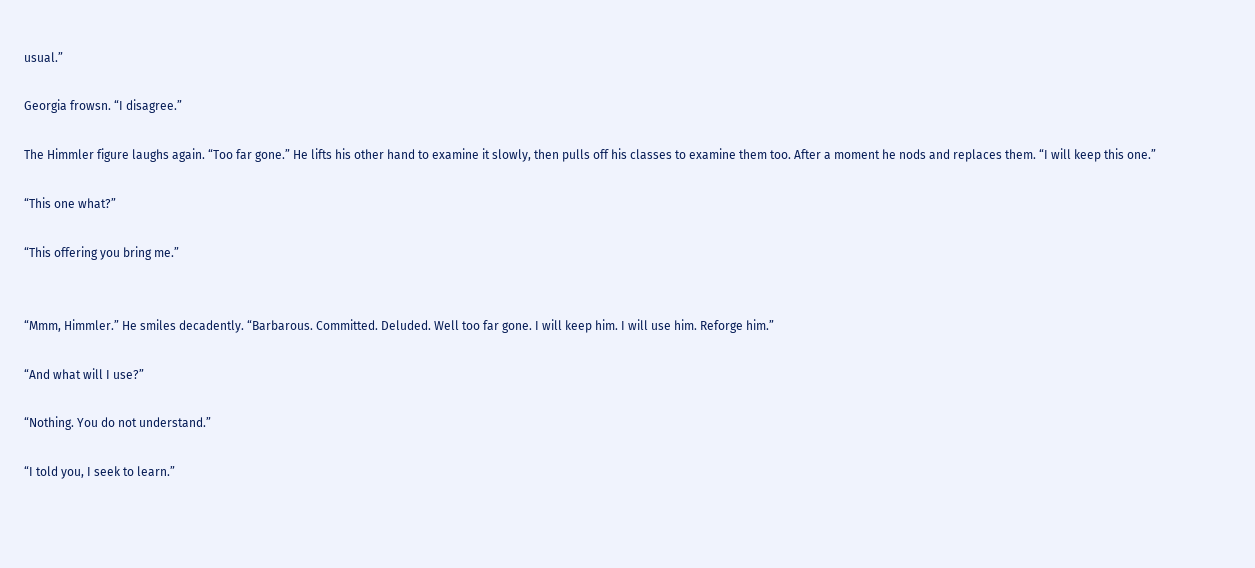usual.”

Georgia frowsn. “I disagree.”

The Himmler figure laughs again. “Too far gone.” He lifts his other hand to examine it slowly, then pulls off his classes to examine them too. After a moment he nods and replaces them. “I will keep this one.”

“This one what?”

“This offering you bring me.”


“Mmm, Himmler.” He smiles decadently. “Barbarous. Committed. Deluded. Well too far gone. I will keep him. I will use him. Reforge him.”

“And what will I use?”

“Nothing. You do not understand.”

“I told you, I seek to learn.”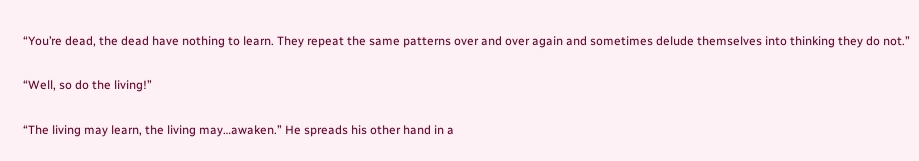“You’re dead, the dead have nothing to learn. They repeat the same patterns over and over again and sometimes delude themselves into thinking they do not.”

“Well, so do the living!”

“The living may learn, the living may…awaken.” He spreads his other hand in a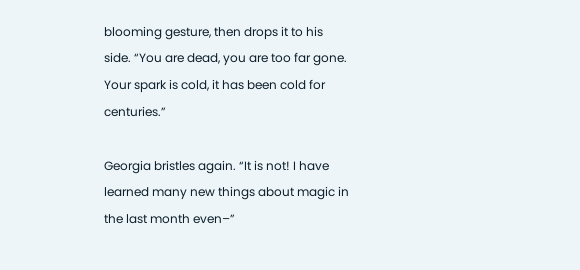blooming gesture, then drops it to his side. “You are dead, you are too far gone. Your spark is cold, it has been cold for centuries.”

Georgia bristles again. “It is not! I have learned many new things about magic in the last month even–”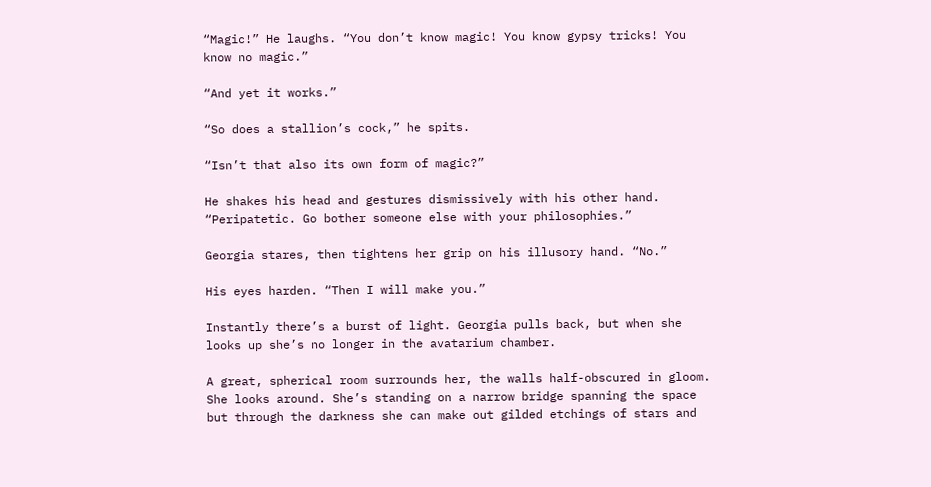“Magic!” He laughs. “You don’t know magic! You know gypsy tricks! You know no magic.”

“And yet it works.”

“So does a stallion’s cock,” he spits.

“Isn’t that also its own form of magic?”

He shakes his head and gestures dismissively with his other hand. “Peripatetic. Go bother someone else with your philosophies.”

Georgia stares, then tightens her grip on his illusory hand. “No.”

His eyes harden. “Then I will make you.”

Instantly there’s a burst of light. Georgia pulls back, but when she looks up she’s no longer in the avatarium chamber.

A great, spherical room surrounds her, the walls half-obscured in gloom. She looks around. She’s standing on a narrow bridge spanning the space but through the darkness she can make out gilded etchings of stars and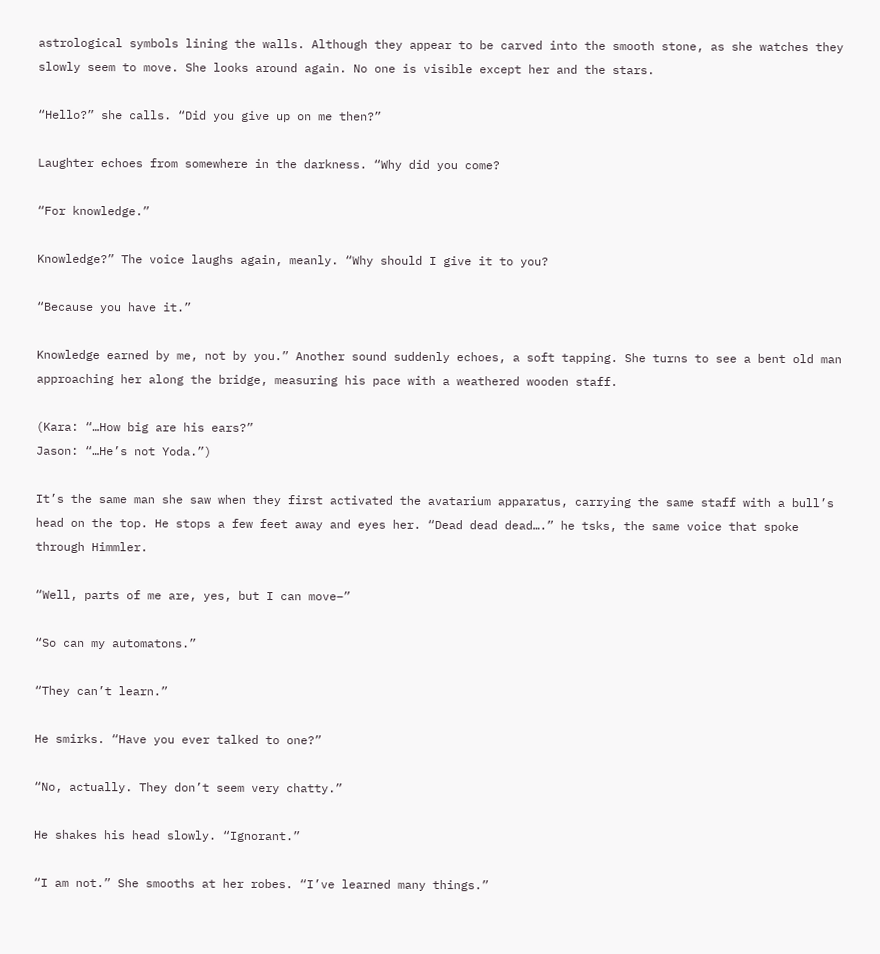astrological symbols lining the walls. Although they appear to be carved into the smooth stone, as she watches they slowly seem to move. She looks around again. No one is visible except her and the stars.

“Hello?” she calls. “Did you give up on me then?”

Laughter echoes from somewhere in the darkness. “Why did you come?

“For knowledge.”

Knowledge?” The voice laughs again, meanly. “Why should I give it to you?

“Because you have it.”

Knowledge earned by me, not by you.” Another sound suddenly echoes, a soft tapping. She turns to see a bent old man approaching her along the bridge, measuring his pace with a weathered wooden staff.

(Kara: “…How big are his ears?”
Jason: “…He’s not Yoda.”)

It’s the same man she saw when they first activated the avatarium apparatus, carrying the same staff with a bull’s head on the top. He stops a few feet away and eyes her. “Dead dead dead….” he tsks, the same voice that spoke through Himmler.

“Well, parts of me are, yes, but I can move–”

“So can my automatons.”

“They can’t learn.”

He smirks. “Have you ever talked to one?”

“No, actually. They don’t seem very chatty.”

He shakes his head slowly. “Ignorant.”

“I am not.” She smooths at her robes. “I’ve learned many things.”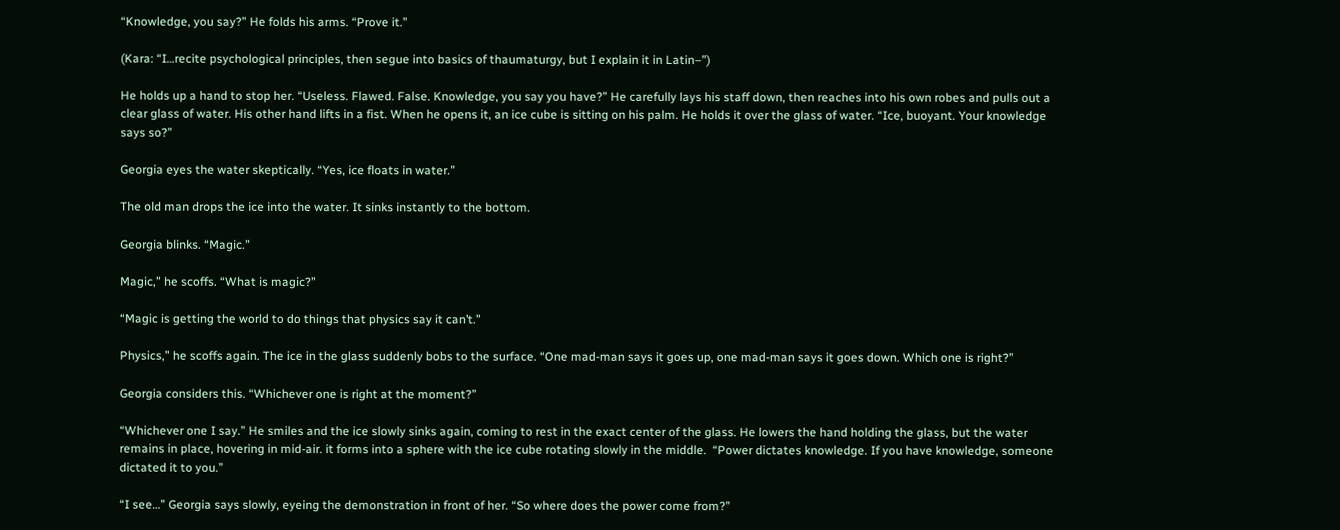“Knowledge, you say?” He folds his arms. “Prove it.”

(Kara: “I…recite psychological principles, then segue into basics of thaumaturgy, but I explain it in Latin–”)

He holds up a hand to stop her. “Useless. Flawed. False. Knowledge, you say you have?” He carefully lays his staff down, then reaches into his own robes and pulls out a clear glass of water. His other hand lifts in a fist. When he opens it, an ice cube is sitting on his palm. He holds it over the glass of water. “Ice, buoyant. Your knowledge says so?”

Georgia eyes the water skeptically. “Yes, ice floats in water.”

The old man drops the ice into the water. It sinks instantly to the bottom.

Georgia blinks. “Magic.”

Magic,” he scoffs. “What is magic?”

“Magic is getting the world to do things that physics say it can’t.”

Physics,” he scoffs again. The ice in the glass suddenly bobs to the surface. “One mad-man says it goes up, one mad-man says it goes down. Which one is right?”

Georgia considers this. “Whichever one is right at the moment?”

“Whichever one I say.” He smiles and the ice slowly sinks again, coming to rest in the exact center of the glass. He lowers the hand holding the glass, but the water remains in place, hovering in mid-air. it forms into a sphere with the ice cube rotating slowly in the middle.  “Power dictates knowledge. If you have knowledge, someone dictated it to you.”

“I see…” Georgia says slowly, eyeing the demonstration in front of her. “So where does the power come from?”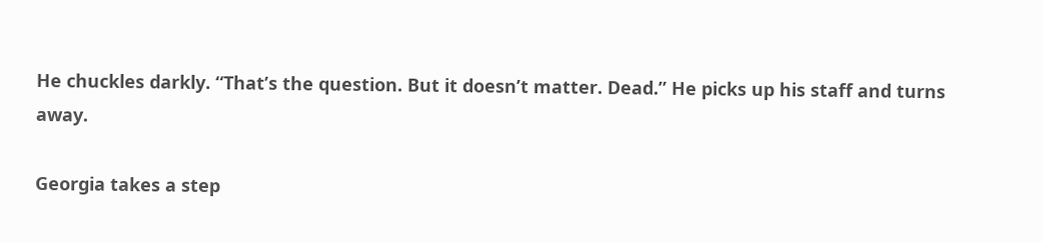He chuckles darkly. “That’s the question. But it doesn’t matter. Dead.” He picks up his staff and turns away.

Georgia takes a step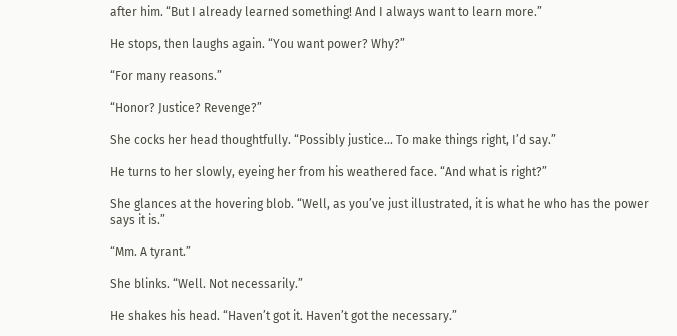after him. “But I already learned something! And I always want to learn more.”

He stops, then laughs again. “You want power? Why?”

“For many reasons.”

“Honor? Justice? Revenge?”

She cocks her head thoughtfully. “Possibly justice… To make things right, I’d say.”

He turns to her slowly, eyeing her from his weathered face. “And what is right?”

She glances at the hovering blob. “Well, as you’ve just illustrated, it is what he who has the power says it is.”

“Mm. A tyrant.”

She blinks. “Well. Not necessarily.”

He shakes his head. “Haven’t got it. Haven’t got the necessary.”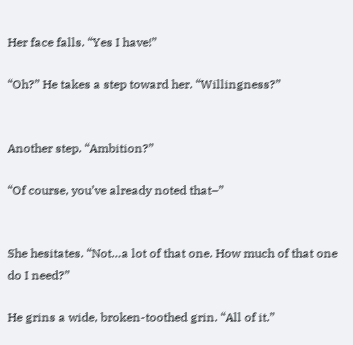Her face falls. “Yes I have!”

“Oh?” He takes a step toward her. “Willingness?”


Another step. “Ambition?”

“Of course, you’ve already noted that–”


She hesitates. “Not…a lot of that one. How much of that one do I need?”

He grins a wide, broken-toothed grin. “All of it.”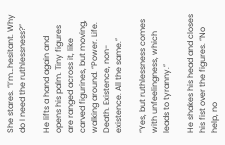She stares. “I’m…hesitant. Why do I need the ruthlessness?”

He lifts a hand again and opens his palm. Tiny figures are ranged across it, like carved figurines, but moving, walking around. “Power. Life. Death. Existence, non-existence. All the same.”

“Yes, but ruthlessness comes with unfeelingness, which leads to tyranny.”

He shakes his head and closes his fist over the figures. “No help, no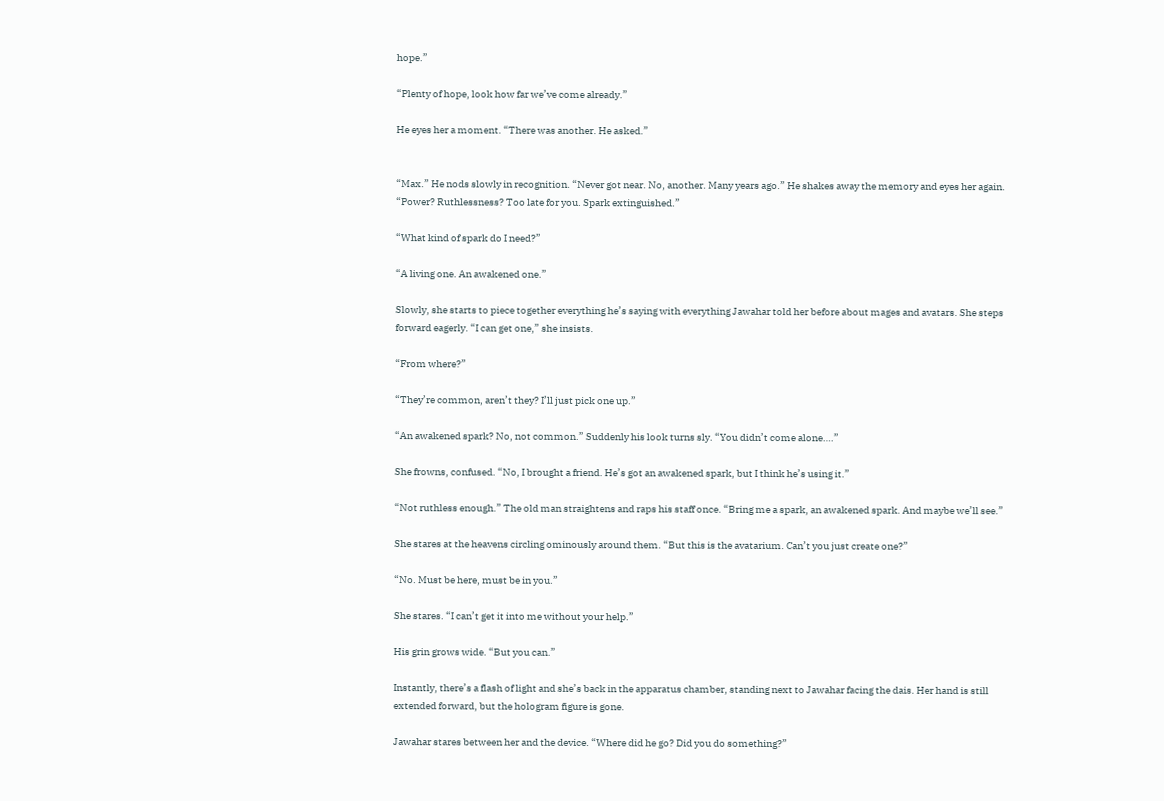hope.”

“Plenty of hope, look how far we’ve come already.”

He eyes her a moment. “There was another. He asked.”


“Max.” He nods slowly in recognition. “Never got near. No, another. Many years ago.” He shakes away the memory and eyes her again. “Power? Ruthlessness? Too late for you. Spark extinguished.”

“What kind of spark do I need?”

“A living one. An awakened one.”

Slowly, she starts to piece together everything he’s saying with everything Jawahar told her before about mages and avatars. She steps forward eagerly. “I can get one,” she insists.

“From where?”

“They’re common, aren’t they? I’ll just pick one up.”

“An awakened spark? No, not common.” Suddenly his look turns sly. “You didn’t come alone….”

She frowns, confused. “No, I brought a friend. He’s got an awakened spark, but I think he’s using it.”

“Not ruthless enough.” The old man straightens and raps his staff once. “Bring me a spark, an awakened spark. And maybe we’ll see.”

She stares at the heavens circling ominously around them. “But this is the avatarium. Can’t you just create one?”

“No. Must be here, must be in you.”

She stares. “I can’t get it into me without your help.”

His grin grows wide. “But you can.”

Instantly, there’s a flash of light and she’s back in the apparatus chamber, standing next to Jawahar facing the dais. Her hand is still extended forward, but the hologram figure is gone.

Jawahar stares between her and the device. “Where did he go? Did you do something?”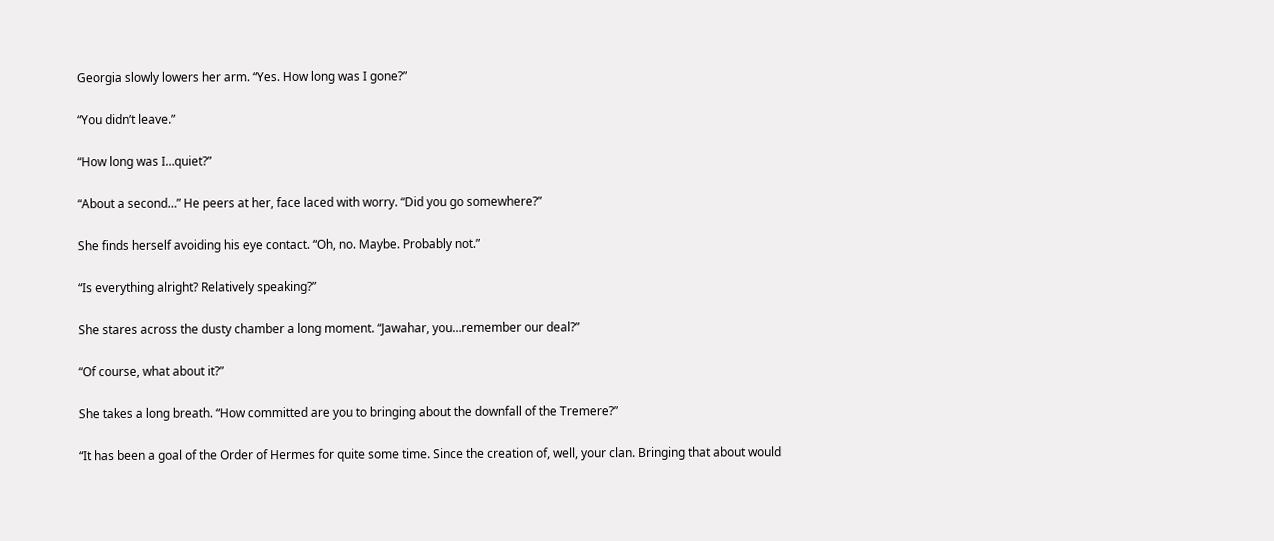Georgia slowly lowers her arm. “Yes. How long was I gone?”

“You didn’t leave.”

“How long was I…quiet?”

“About a second…” He peers at her, face laced with worry. “Did you go somewhere?”

She finds herself avoiding his eye contact. “Oh, no. Maybe. Probably not.”

“Is everything alright? Relatively speaking?”

She stares across the dusty chamber a long moment. “Jawahar, you…remember our deal?”

“Of course, what about it?”

She takes a long breath. “How committed are you to bringing about the downfall of the Tremere?”

“It has been a goal of the Order of Hermes for quite some time. Since the creation of, well, your clan. Bringing that about would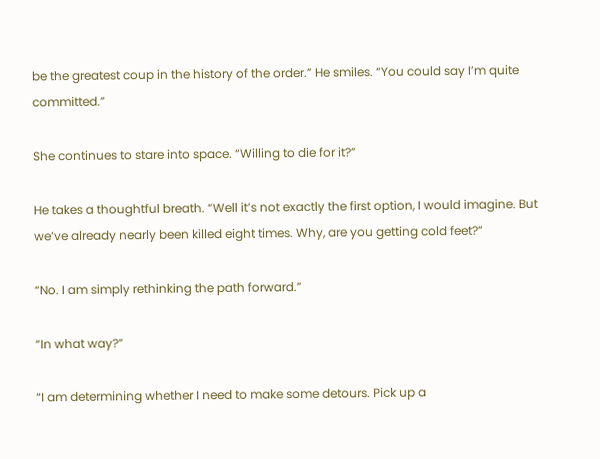be the greatest coup in the history of the order.” He smiles. “You could say I’m quite committed.”

She continues to stare into space. “Willing to die for it?”

He takes a thoughtful breath. “Well it’s not exactly the first option, I would imagine. But we’ve already nearly been killed eight times. Why, are you getting cold feet?”

“No. I am simply rethinking the path forward.”

“In what way?”

“I am determining whether I need to make some detours. Pick up a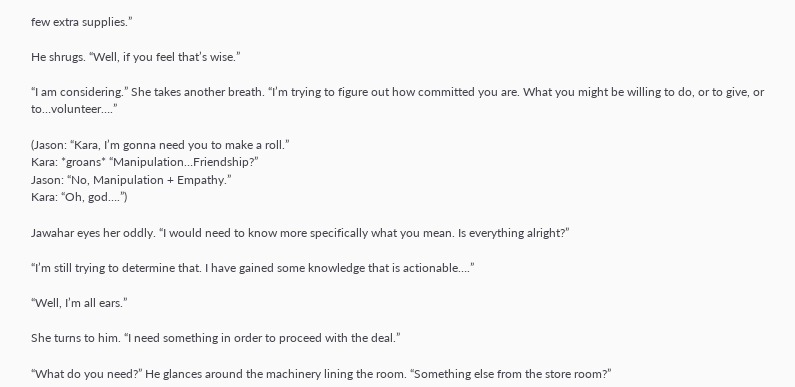few extra supplies.”

He shrugs. “Well, if you feel that’s wise.”

“I am considering.” She takes another breath. “I’m trying to figure out how committed you are. What you might be willing to do, or to give, or to…volunteer….”

(Jason: “Kara, I’m gonna need you to make a roll.”
Kara: *groans* “Manipulation…Friendship?”
Jason: “No, Manipulation + Empathy.”
Kara: “Oh, god….”)

Jawahar eyes her oddly. “I would need to know more specifically what you mean. Is everything alright?”

“I’m still trying to determine that. I have gained some knowledge that is actionable….”

“Well, I’m all ears.”

She turns to him. “I need something in order to proceed with the deal.”

“What do you need?” He glances around the machinery lining the room. “Something else from the store room?”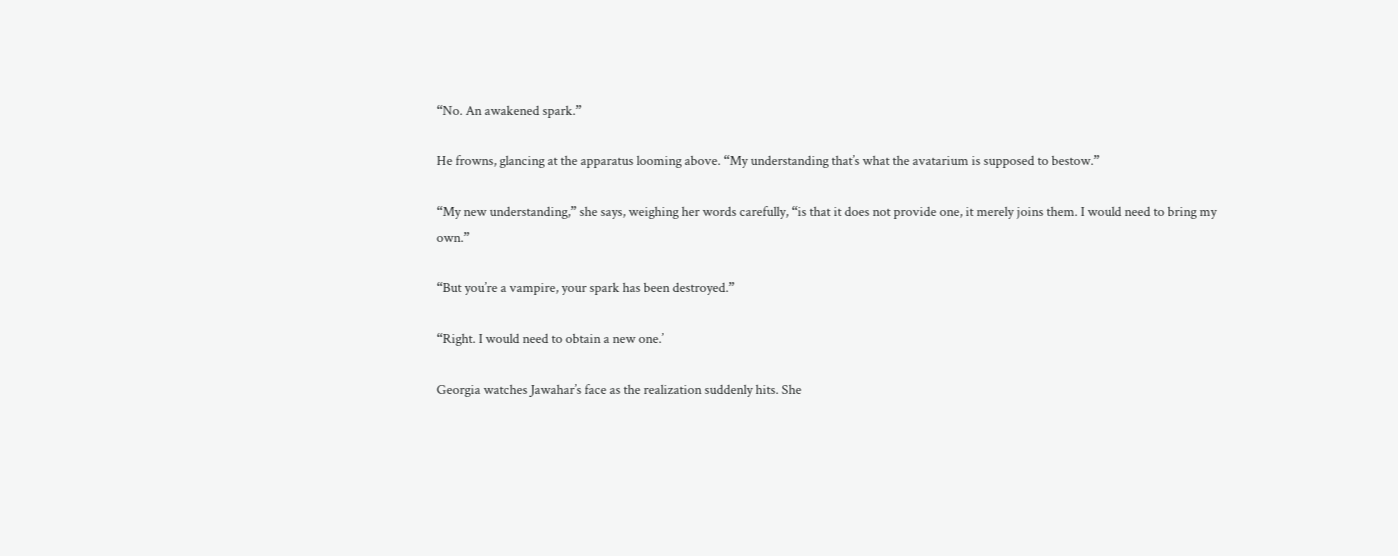“No. An awakened spark.”

He frowns, glancing at the apparatus looming above. “My understanding that’s what the avatarium is supposed to bestow.”

“My new understanding,” she says, weighing her words carefully, “is that it does not provide one, it merely joins them. I would need to bring my own.”

“But you’re a vampire, your spark has been destroyed.”

“Right. I would need to obtain a new one.’

Georgia watches Jawahar’s face as the realization suddenly hits. She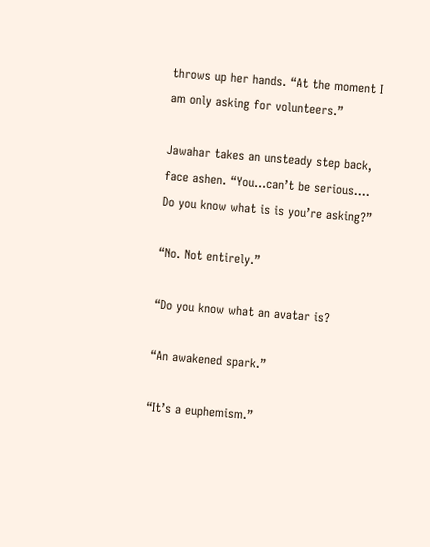throws up her hands. “At the moment I am only asking for volunteers.”

Jawahar takes an unsteady step back, face ashen. “You…can’t be serious…. Do you know what is is you’re asking?”

“No. Not entirely.”

“Do you know what an avatar is?

“An awakened spark.”

“It’s a euphemism.”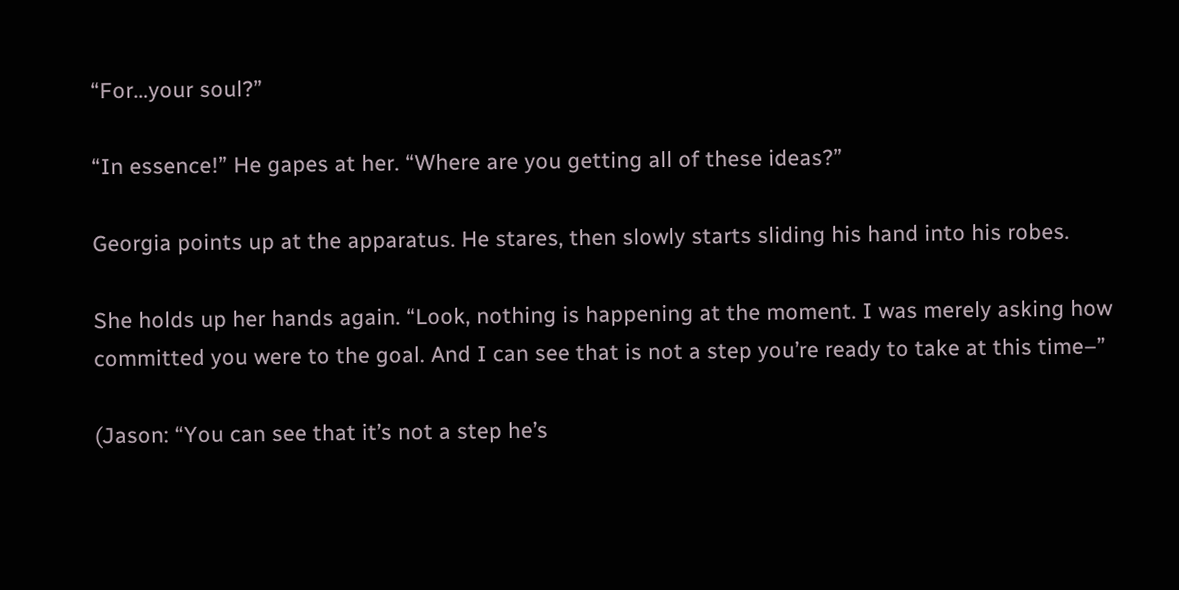“For…your soul?”

“In essence!” He gapes at her. “Where are you getting all of these ideas?”

Georgia points up at the apparatus. He stares, then slowly starts sliding his hand into his robes.

She holds up her hands again. “Look, nothing is happening at the moment. I was merely asking how committed you were to the goal. And I can see that is not a step you’re ready to take at this time–”

(Jason: “You can see that it’s not a step he’s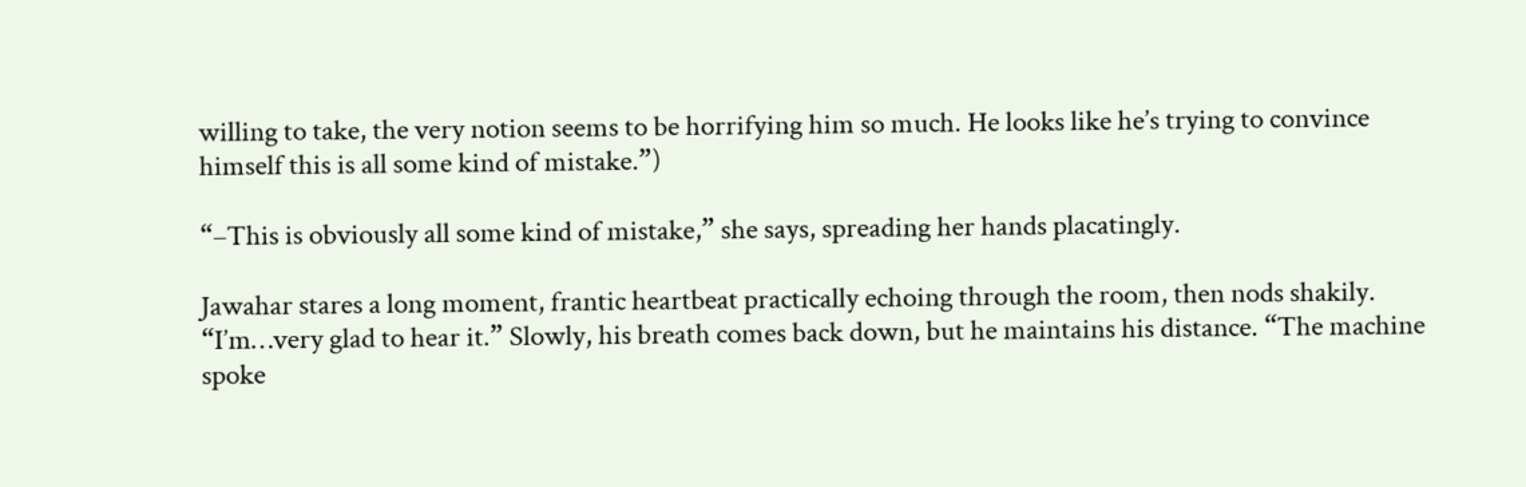willing to take, the very notion seems to be horrifying him so much. He looks like he’s trying to convince himself this is all some kind of mistake.”)

“–This is obviously all some kind of mistake,” she says, spreading her hands placatingly.

Jawahar stares a long moment, frantic heartbeat practically echoing through the room, then nods shakily. “I’m…very glad to hear it.” Slowly, his breath comes back down, but he maintains his distance. “The machine spoke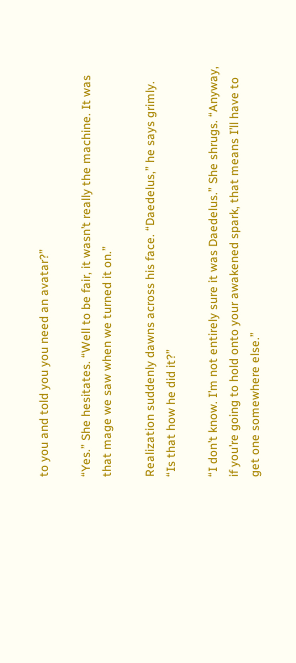to you and told you you need an avatar?”

“Yes.” She hesitates. “Well to be fair, it wasn’t really the machine. It was that mage we saw when we turned it on.”

Realization suddenly dawns across his face. “Daedelus,” he says grimly. “Is that how he did it?”

“I don’t know. I’m not entirely sure it was Daedelus.” She shrugs. “Anyway, if you’re going to hold onto your awakened spark, that means I’ll have to get one somewhere else.”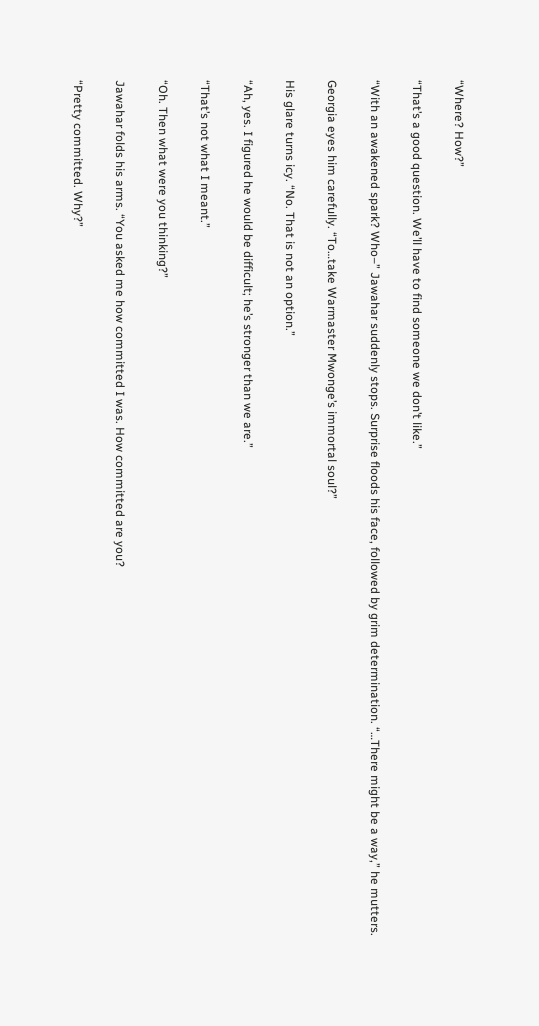“Where? How?”

“That’s a good question. We’ll have to find someone we don’t like.”

“With an awakened spark? Who–” Jawahar suddenly stops. Surprise floods his face, followed by grim determination. “…There might be a way,” he mutters.

Georgia eyes him carefully. “To…take Warmaster Mwonge’s immortal soul?”

His glare turns icy. “No. That is not an option.”

“Ah, yes. I figured he would be difficult; he’s stronger than we are.”

“That’s not what I meant.”

“Oh. Then what were you thinking?”

Jawahar folds his arms. “You asked me how committed I was. How committed are you?

“Pretty committed. Why?”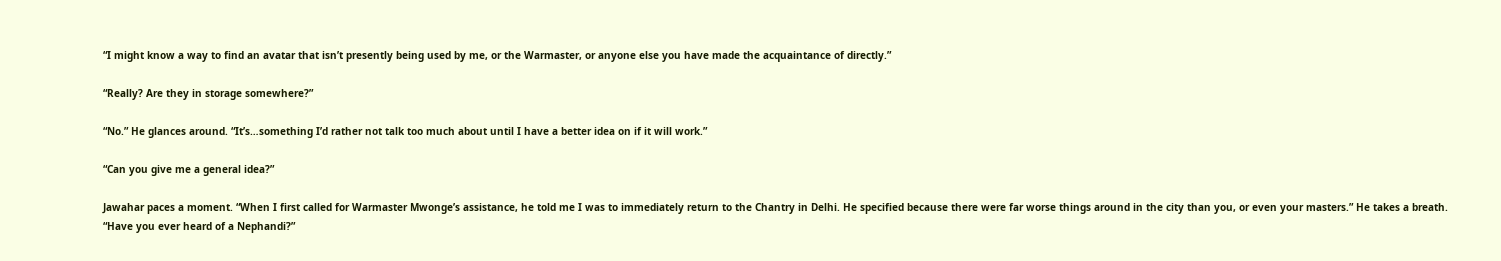“I might know a way to find an avatar that isn’t presently being used by me, or the Warmaster, or anyone else you have made the acquaintance of directly.”

“Really? Are they in storage somewhere?”

“No.” He glances around. “It’s…something I’d rather not talk too much about until I have a better idea on if it will work.”

“Can you give me a general idea?”

Jawahar paces a moment. “When I first called for Warmaster Mwonge’s assistance, he told me I was to immediately return to the Chantry in Delhi. He specified because there were far worse things around in the city than you, or even your masters.” He takes a breath. “Have you ever heard of a Nephandi?”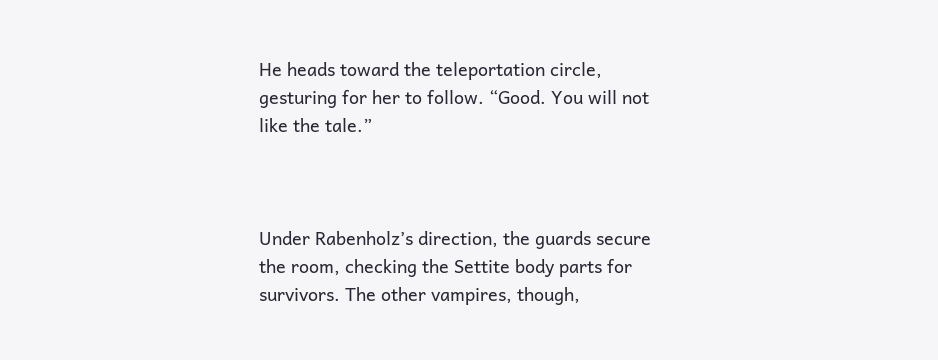He heads toward the teleportation circle, gesturing for her to follow. “Good. You will not like the tale.”



Under Rabenholz’s direction, the guards secure the room, checking the Settite body parts for survivors. The other vampires, though,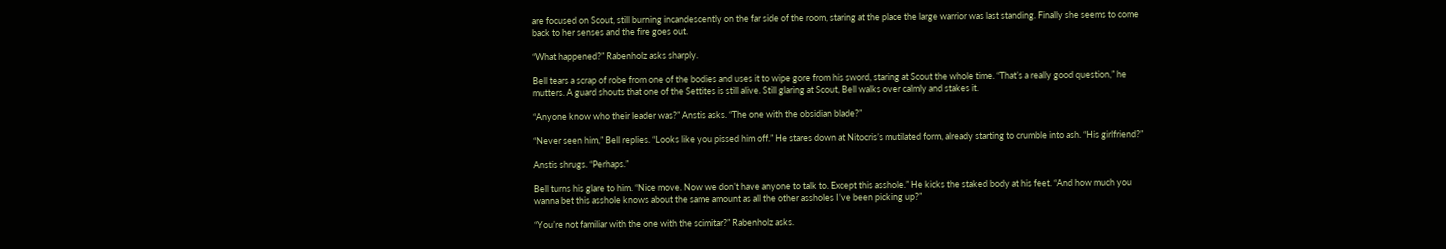are focused on Scout, still burning incandescently on the far side of the room, staring at the place the large warrior was last standing. Finally she seems to come back to her senses and the fire goes out.

“What happened?” Rabenholz asks sharply.

Bell tears a scrap of robe from one of the bodies and uses it to wipe gore from his sword, staring at Scout the whole time. “That’s a really good question,” he mutters. A guard shouts that one of the Settites is still alive. Still glaring at Scout, Bell walks over calmly and stakes it.

“Anyone know who their leader was?” Anstis asks. “The one with the obsidian blade?”

“Never seen him,” Bell replies. “Looks like you pissed him off.” He stares down at Nitocris’s mutilated form, already starting to crumble into ash. “His girlfriend?”

Anstis shrugs. “Perhaps.”

Bell turns his glare to him. “Nice move. Now we don’t have anyone to talk to. Except this asshole.” He kicks the staked body at his feet. “And how much you wanna bet this asshole knows about the same amount as all the other assholes I’ve been picking up?”

“You’re not familiar with the one with the scimitar?” Rabenholz asks.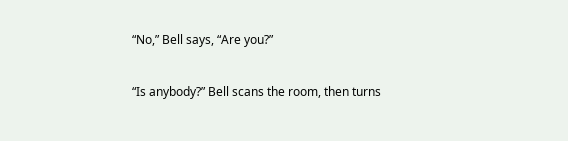“No,” Bell says, “Are you?”


“Is anybody?” Bell scans the room, then turns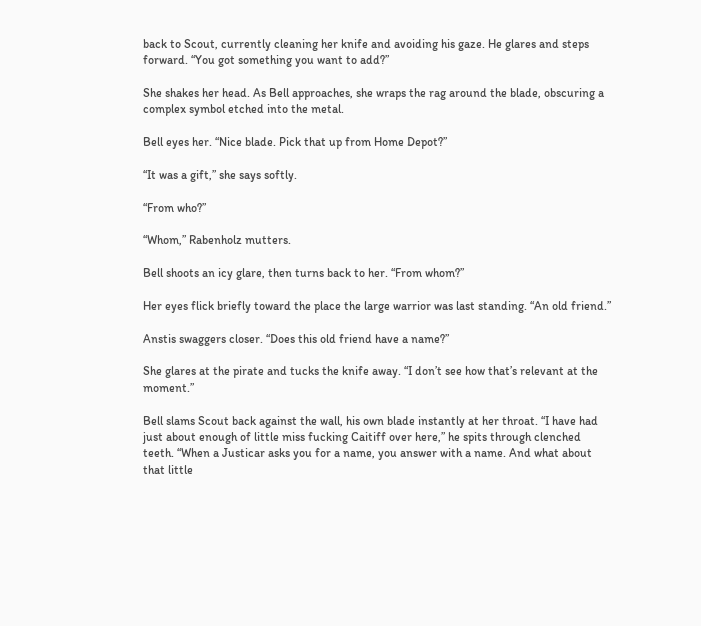back to Scout, currently cleaning her knife and avoiding his gaze. He glares and steps forward. “You got something you want to add?”

She shakes her head. As Bell approaches, she wraps the rag around the blade, obscuring a complex symbol etched into the metal.

Bell eyes her. “Nice blade. Pick that up from Home Depot?”

“It was a gift,” she says softly.

“From who?”

“Whom,” Rabenholz mutters.

Bell shoots an icy glare, then turns back to her. “From whom?”

Her eyes flick briefly toward the place the large warrior was last standing. “An old friend.”

Anstis swaggers closer. “Does this old friend have a name?”

She glares at the pirate and tucks the knife away. “I don’t see how that’s relevant at the moment.”

Bell slams Scout back against the wall, his own blade instantly at her throat. “I have had just about enough of little miss fucking Caitiff over here,” he spits through clenched teeth. “When a Justicar asks you for a name, you answer with a name. And what about that little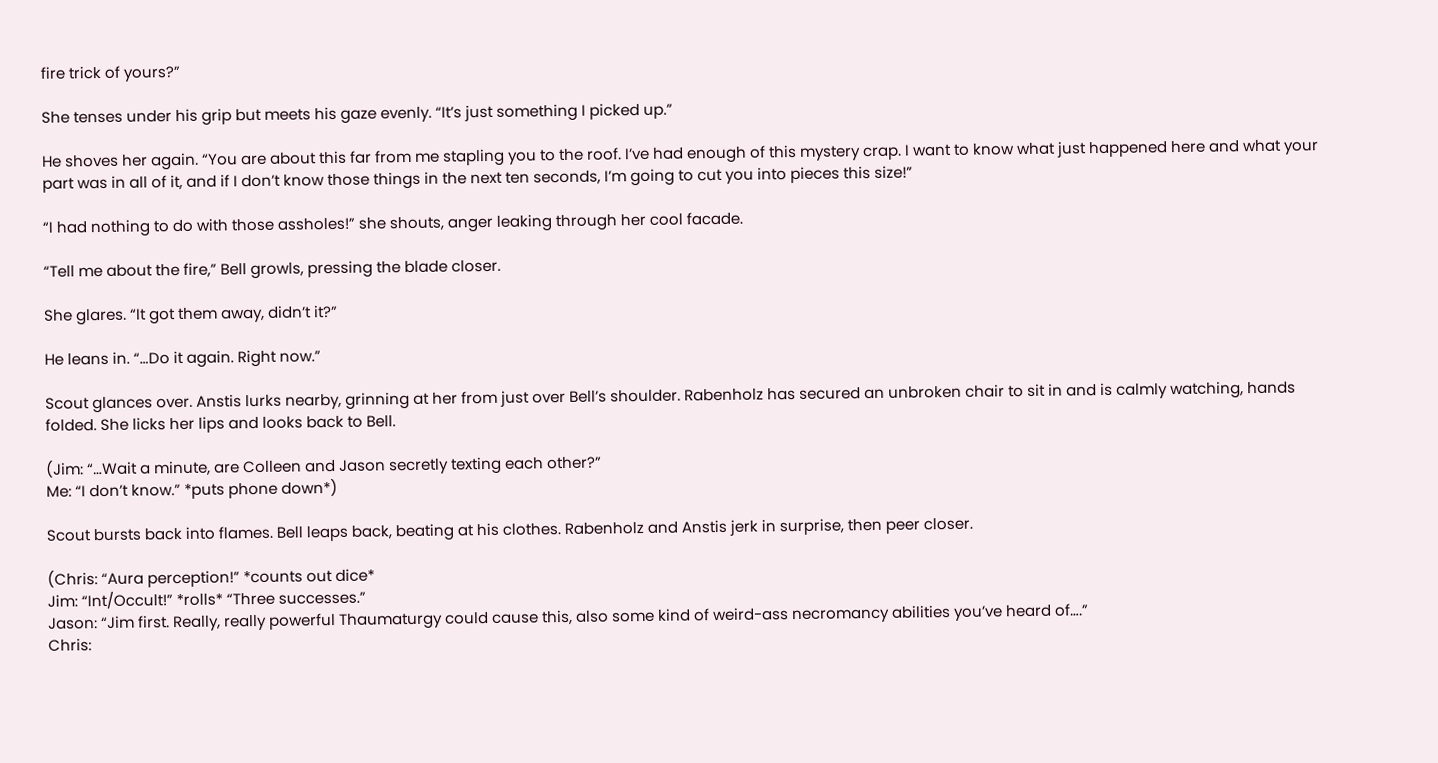fire trick of yours?”

She tenses under his grip but meets his gaze evenly. “It’s just something I picked up.”

He shoves her again. “You are about this far from me stapling you to the roof. I’ve had enough of this mystery crap. I want to know what just happened here and what your part was in all of it, and if I don’t know those things in the next ten seconds, I’m going to cut you into pieces this size!”

“I had nothing to do with those assholes!” she shouts, anger leaking through her cool facade.

“Tell me about the fire,” Bell growls, pressing the blade closer.

She glares. “It got them away, didn’t it?”

He leans in. “…Do it again. Right now.”

Scout glances over. Anstis lurks nearby, grinning at her from just over Bell’s shoulder. Rabenholz has secured an unbroken chair to sit in and is calmly watching, hands folded. She licks her lips and looks back to Bell.

(Jim: “…Wait a minute, are Colleen and Jason secretly texting each other?”
Me: “I don’t know.” *puts phone down*)

Scout bursts back into flames. Bell leaps back, beating at his clothes. Rabenholz and Anstis jerk in surprise, then peer closer.

(Chris: “Aura perception!” *counts out dice*
Jim: “Int/Occult!” *rolls* “Three successes.”
Jason: “Jim first. Really, really powerful Thaumaturgy could cause this, also some kind of weird-ass necromancy abilities you’ve heard of….”
Chris: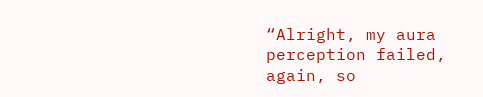“Alright, my aura perception failed, again, so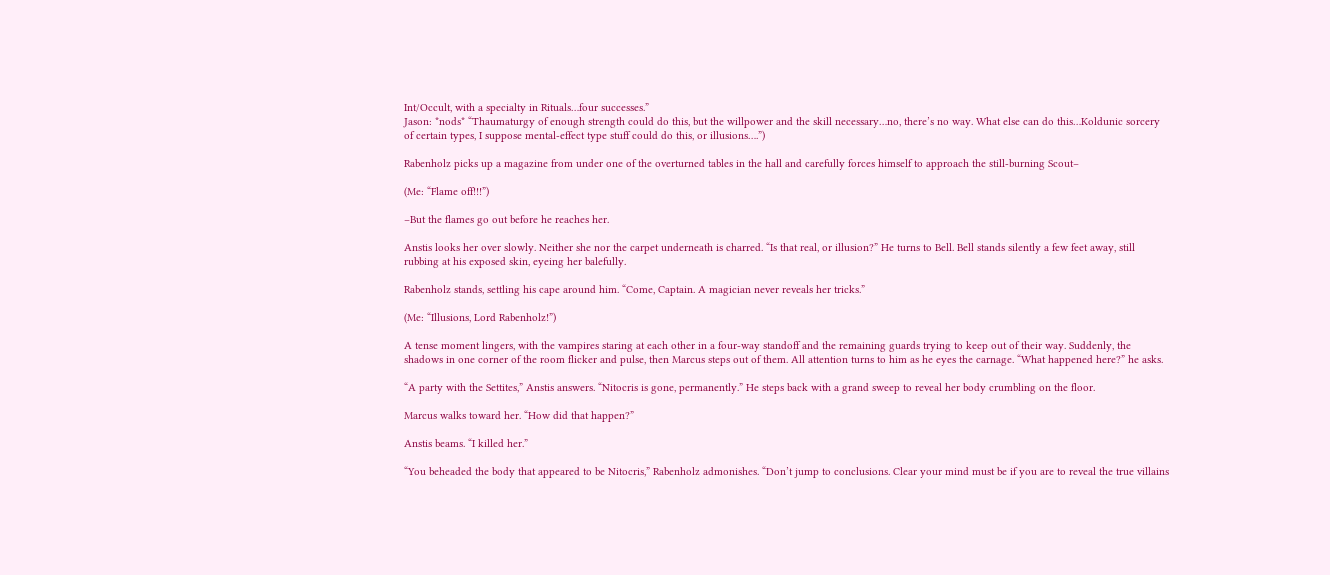Int/Occult, with a specialty in Rituals…four successes.”
Jason: *nods* “Thaumaturgy of enough strength could do this, but the willpower and the skill necessary…no, there’s no way. What else can do this…Koldunic sorcery of certain types, I suppose mental-effect type stuff could do this, or illusions….”)

Rabenholz picks up a magazine from under one of the overturned tables in the hall and carefully forces himself to approach the still-burning Scout–

(Me: “Flame off!!!”)

–But the flames go out before he reaches her.

Anstis looks her over slowly. Neither she nor the carpet underneath is charred. “Is that real, or illusion?” He turns to Bell. Bell stands silently a few feet away, still rubbing at his exposed skin, eyeing her balefully.

Rabenholz stands, settling his cape around him. “Come, Captain. A magician never reveals her tricks.”

(Me: “Illusions, Lord Rabenholz!”)

A tense moment lingers, with the vampires staring at each other in a four-way standoff and the remaining guards trying to keep out of their way. Suddenly, the shadows in one corner of the room flicker and pulse, then Marcus steps out of them. All attention turns to him as he eyes the carnage. “What happened here?” he asks.

“A party with the Settites,” Anstis answers. “Nitocris is gone, permanently.” He steps back with a grand sweep to reveal her body crumbling on the floor.

Marcus walks toward her. “How did that happen?”

Anstis beams. “I killed her.”

“You beheaded the body that appeared to be Nitocris,” Rabenholz admonishes. “Don’t jump to conclusions. Clear your mind must be if you are to reveal the true villains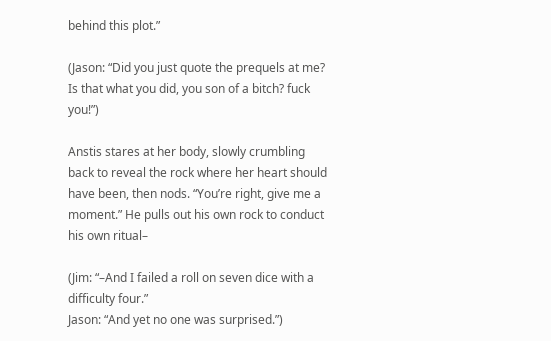behind this plot.”

(Jason: “Did you just quote the prequels at me? Is that what you did, you son of a bitch? fuck you!”)

Anstis stares at her body, slowly crumbling back to reveal the rock where her heart should have been, then nods. “You’re right, give me a moment.” He pulls out his own rock to conduct his own ritual–

(Jim: “–And I failed a roll on seven dice with a difficulty four.”
Jason: “And yet no one was surprised.”)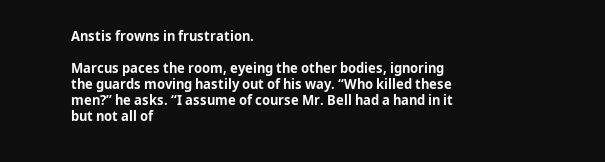Anstis frowns in frustration.

Marcus paces the room, eyeing the other bodies, ignoring the guards moving hastily out of his way. “Who killed these men?” he asks. “I assume of course Mr. Bell had a hand in it but not all of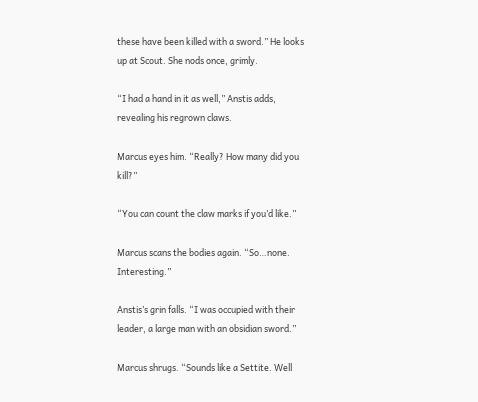these have been killed with a sword.” He looks up at Scout. She nods once, grimly.

“I had a hand in it as well,” Anstis adds, revealing his regrown claws.

Marcus eyes him. “Really? How many did you kill?”

“You can count the claw marks if you’d like.”

Marcus scans the bodies again. “So…none. Interesting.”

Anstis’s grin falls. “I was occupied with their leader, a large man with an obsidian sword.”

Marcus shrugs. “Sounds like a Settite. Well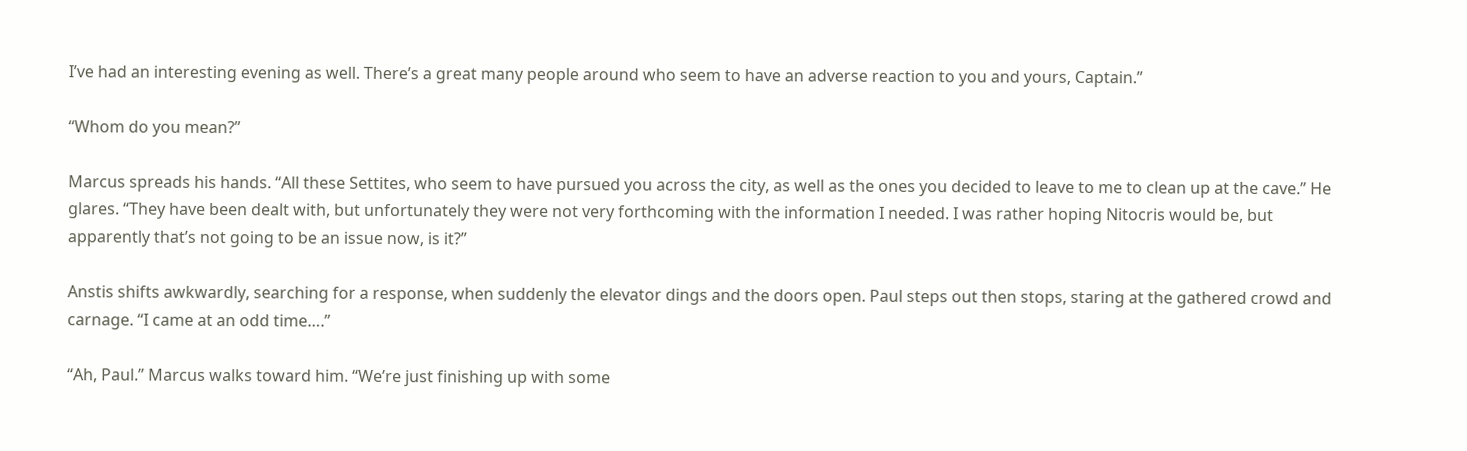I’ve had an interesting evening as well. There’s a great many people around who seem to have an adverse reaction to you and yours, Captain.”

“Whom do you mean?”

Marcus spreads his hands. “All these Settites, who seem to have pursued you across the city, as well as the ones you decided to leave to me to clean up at the cave.” He glares. “They have been dealt with, but unfortunately they were not very forthcoming with the information I needed. I was rather hoping Nitocris would be, but apparently that’s not going to be an issue now, is it?”

Anstis shifts awkwardly, searching for a response, when suddenly the elevator dings and the doors open. Paul steps out then stops, staring at the gathered crowd and carnage. “I came at an odd time….”

“Ah, Paul.” Marcus walks toward him. “We’re just finishing up with some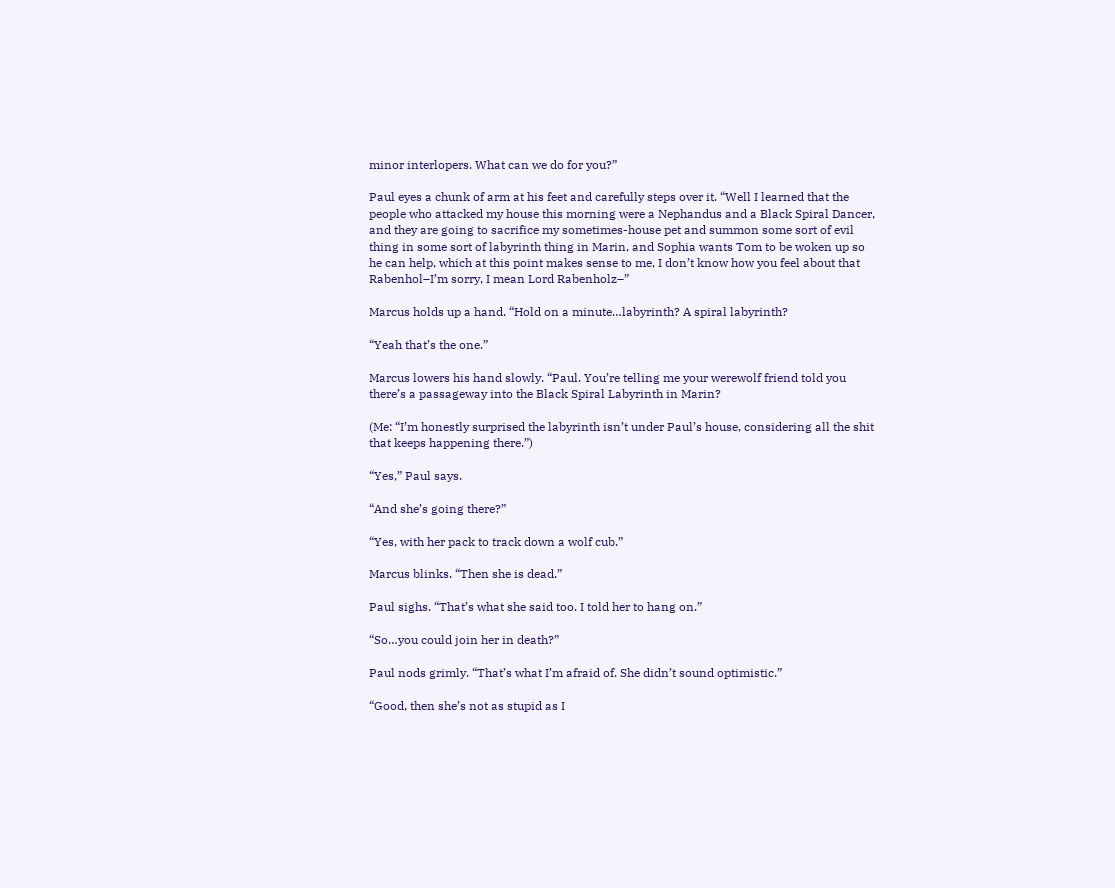minor interlopers. What can we do for you?”

Paul eyes a chunk of arm at his feet and carefully steps over it. “Well I learned that the people who attacked my house this morning were a Nephandus and a Black Spiral Dancer, and they are going to sacrifice my sometimes-house pet and summon some sort of evil thing in some sort of labyrinth thing in Marin, and Sophia wants Tom to be woken up so he can help, which at this point makes sense to me, I don’t know how you feel about that Rabenhol–I’m sorry, I mean Lord Rabenholz–”

Marcus holds up a hand. “Hold on a minute…labyrinth? A spiral labyrinth?

“Yeah that’s the one.”

Marcus lowers his hand slowly. “Paul. You’re telling me your werewolf friend told you there’s a passageway into the Black Spiral Labyrinth in Marin?

(Me: “I’m honestly surprised the labyrinth isn’t under Paul’s house, considering all the shit that keeps happening there.”)

“Yes,” Paul says.

“And she’s going there?”

“Yes, with her pack to track down a wolf cub.”

Marcus blinks. “Then she is dead.”

Paul sighs. “That’s what she said too. I told her to hang on.”

“So…you could join her in death?”

Paul nods grimly. “That’s what I’m afraid of. She didn’t sound optimistic.”

“Good, then she’s not as stupid as I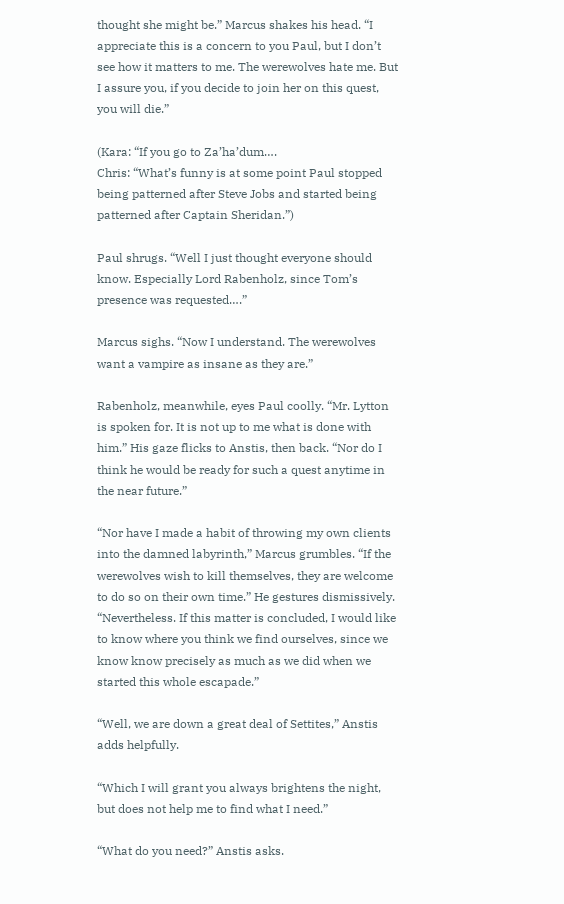thought she might be.” Marcus shakes his head. “I appreciate this is a concern to you Paul, but I don’t see how it matters to me. The werewolves hate me. But I assure you, if you decide to join her on this quest, you will die.”

(Kara: “If you go to Za’ha’dum….
Chris: “What’s funny is at some point Paul stopped being patterned after Steve Jobs and started being patterned after Captain Sheridan.”)

Paul shrugs. “Well I just thought everyone should know. Especially Lord Rabenholz, since Tom’s presence was requested….”

Marcus sighs. “Now I understand. The werewolves want a vampire as insane as they are.”

Rabenholz, meanwhile, eyes Paul coolly. “Mr. Lytton is spoken for. It is not up to me what is done with him.” His gaze flicks to Anstis, then back. “Nor do I think he would be ready for such a quest anytime in the near future.”

“Nor have I made a habit of throwing my own clients into the damned labyrinth,” Marcus grumbles. “If the werewolves wish to kill themselves, they are welcome to do so on their own time.” He gestures dismissively. “Nevertheless. If this matter is concluded, I would like to know where you think we find ourselves, since we know know precisely as much as we did when we started this whole escapade.”

“Well, we are down a great deal of Settites,” Anstis adds helpfully.

“Which I will grant you always brightens the night, but does not help me to find what I need.”

“What do you need?” Anstis asks.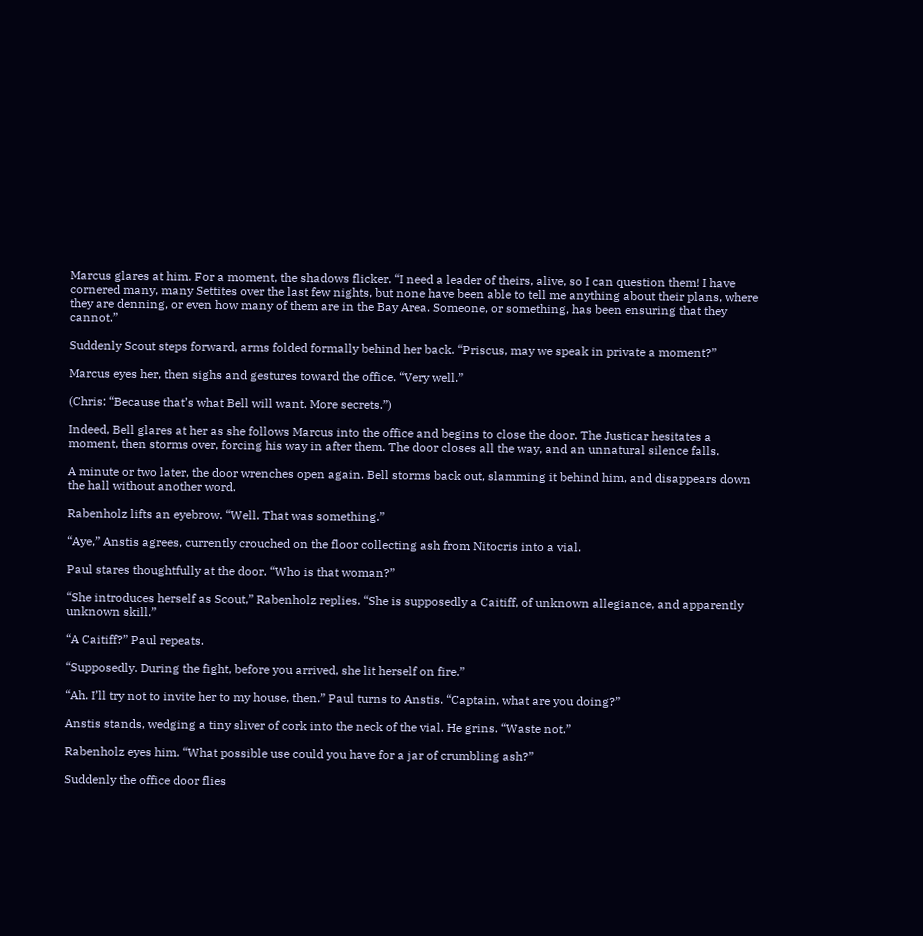Marcus glares at him. For a moment, the shadows flicker. “I need a leader of theirs, alive, so I can question them! I have cornered many, many Settites over the last few nights, but none have been able to tell me anything about their plans, where they are denning, or even how many of them are in the Bay Area. Someone, or something, has been ensuring that they cannot.”

Suddenly Scout steps forward, arms folded formally behind her back. “Priscus, may we speak in private a moment?”

Marcus eyes her, then sighs and gestures toward the office. “Very well.”

(Chris: “Because that’s what Bell will want. More secrets.”)

Indeed, Bell glares at her as she follows Marcus into the office and begins to close the door. The Justicar hesitates a moment, then storms over, forcing his way in after them. The door closes all the way, and an unnatural silence falls.

A minute or two later, the door wrenches open again. Bell storms back out, slamming it behind him, and disappears down the hall without another word.

Rabenholz lifts an eyebrow. “Well. That was something.”

“Aye,” Anstis agrees, currently crouched on the floor collecting ash from Nitocris into a vial.

Paul stares thoughtfully at the door. “Who is that woman?”

“She introduces herself as Scout,” Rabenholz replies. “She is supposedly a Caitiff, of unknown allegiance, and apparently unknown skill.”

“A Caitiff?” Paul repeats.

“Supposedly. During the fight, before you arrived, she lit herself on fire.”

“Ah. I’ll try not to invite her to my house, then.” Paul turns to Anstis. “Captain, what are you doing?”

Anstis stands, wedging a tiny sliver of cork into the neck of the vial. He grins. “Waste not.”

Rabenholz eyes him. “What possible use could you have for a jar of crumbling ash?”

Suddenly the office door flies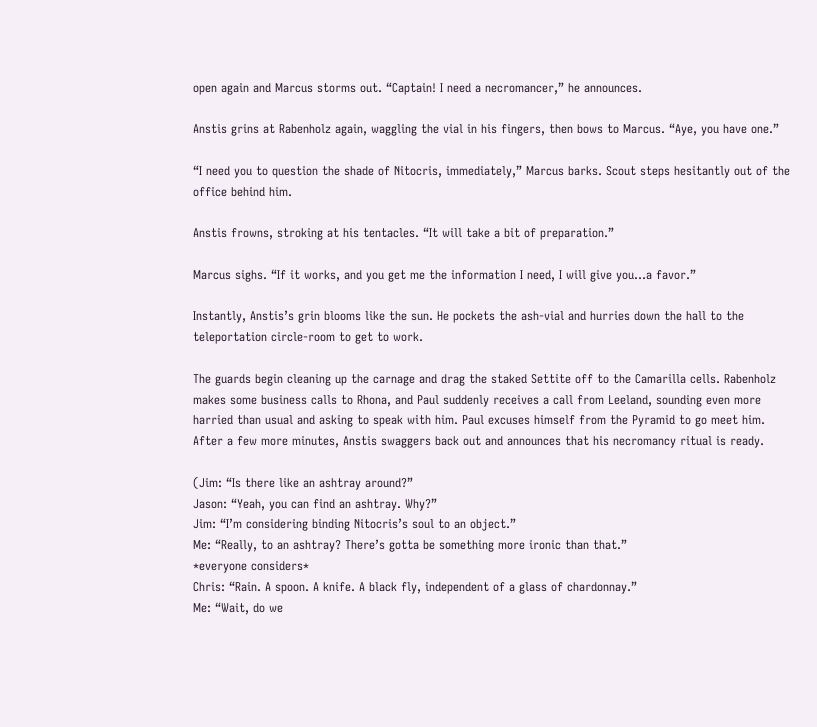open again and Marcus storms out. “Captain! I need a necromancer,” he announces.

Anstis grins at Rabenholz again, waggling the vial in his fingers, then bows to Marcus. “Aye, you have one.”

“I need you to question the shade of Nitocris, immediately,” Marcus barks. Scout steps hesitantly out of the office behind him.

Anstis frowns, stroking at his tentacles. “It will take a bit of preparation.”

Marcus sighs. “If it works, and you get me the information I need, I will give you…a favor.”

Instantly, Anstis’s grin blooms like the sun. He pockets the ash-vial and hurries down the hall to the teleportation circle-room to get to work.

The guards begin cleaning up the carnage and drag the staked Settite off to the Camarilla cells. Rabenholz makes some business calls to Rhona, and Paul suddenly receives a call from Leeland, sounding even more harried than usual and asking to speak with him. Paul excuses himself from the Pyramid to go meet him. After a few more minutes, Anstis swaggers back out and announces that his necromancy ritual is ready.

(Jim: “Is there like an ashtray around?”
Jason: “Yeah, you can find an ashtray. Why?”
Jim: “I’m considering binding Nitocris’s soul to an object.”
Me: “Really, to an ashtray? There’s gotta be something more ironic than that.”
*everyone considers*
Chris: “Rain. A spoon. A knife. A black fly, independent of a glass of chardonnay.”
Me: “Wait, do we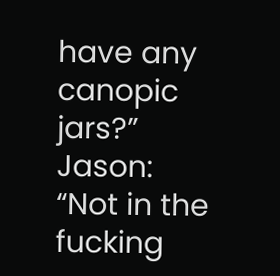have any canopic jars?”
Jason: “Not in the fucking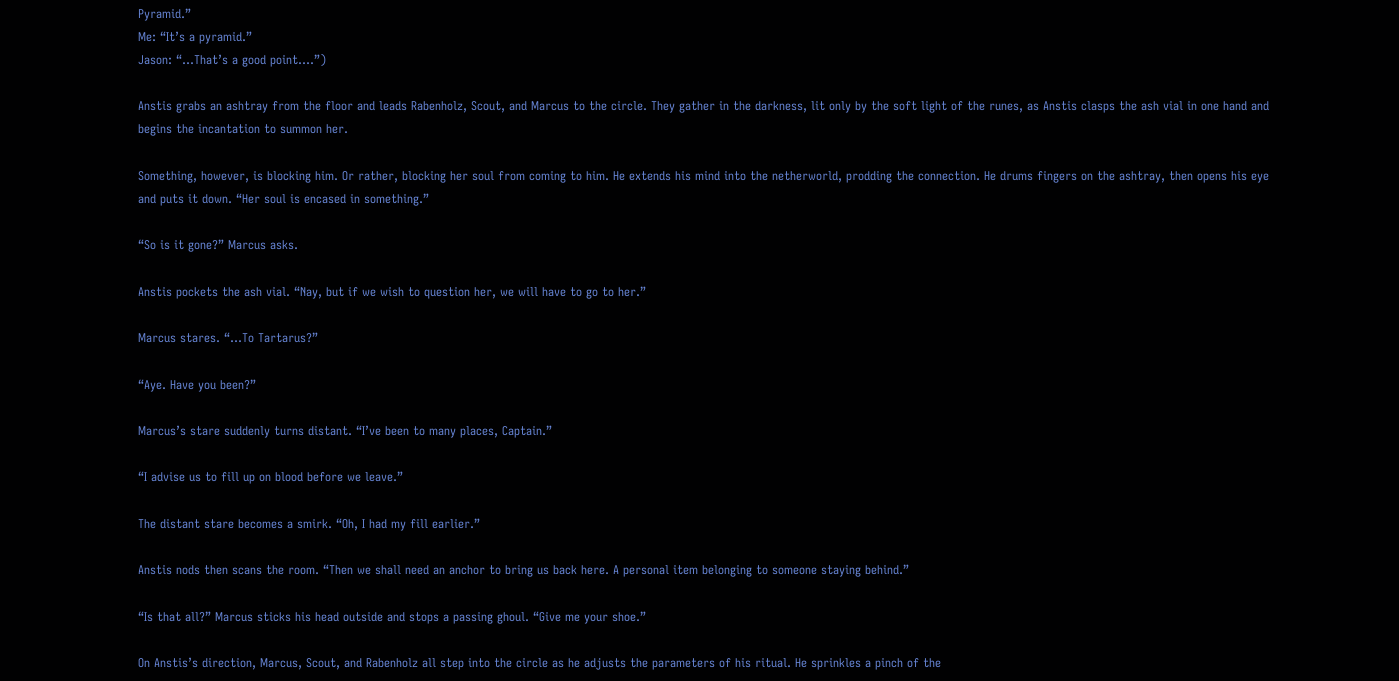Pyramid.”
Me: “It’s a pyramid.”
Jason: “…That’s a good point….”)

Anstis grabs an ashtray from the floor and leads Rabenholz, Scout, and Marcus to the circle. They gather in the darkness, lit only by the soft light of the runes, as Anstis clasps the ash vial in one hand and begins the incantation to summon her.

Something, however, is blocking him. Or rather, blocking her soul from coming to him. He extends his mind into the netherworld, prodding the connection. He drums fingers on the ashtray, then opens his eye and puts it down. “Her soul is encased in something.”

“So is it gone?” Marcus asks.

Anstis pockets the ash vial. “Nay, but if we wish to question her, we will have to go to her.”

Marcus stares. “…To Tartarus?”

“Aye. Have you been?”

Marcus’s stare suddenly turns distant. “I’ve been to many places, Captain.”

“I advise us to fill up on blood before we leave.”

The distant stare becomes a smirk. “Oh, I had my fill earlier.”

Anstis nods then scans the room. “Then we shall need an anchor to bring us back here. A personal item belonging to someone staying behind.”

“Is that all?” Marcus sticks his head outside and stops a passing ghoul. “Give me your shoe.”

On Anstis’s direction, Marcus, Scout, and Rabenholz all step into the circle as he adjusts the parameters of his ritual. He sprinkles a pinch of the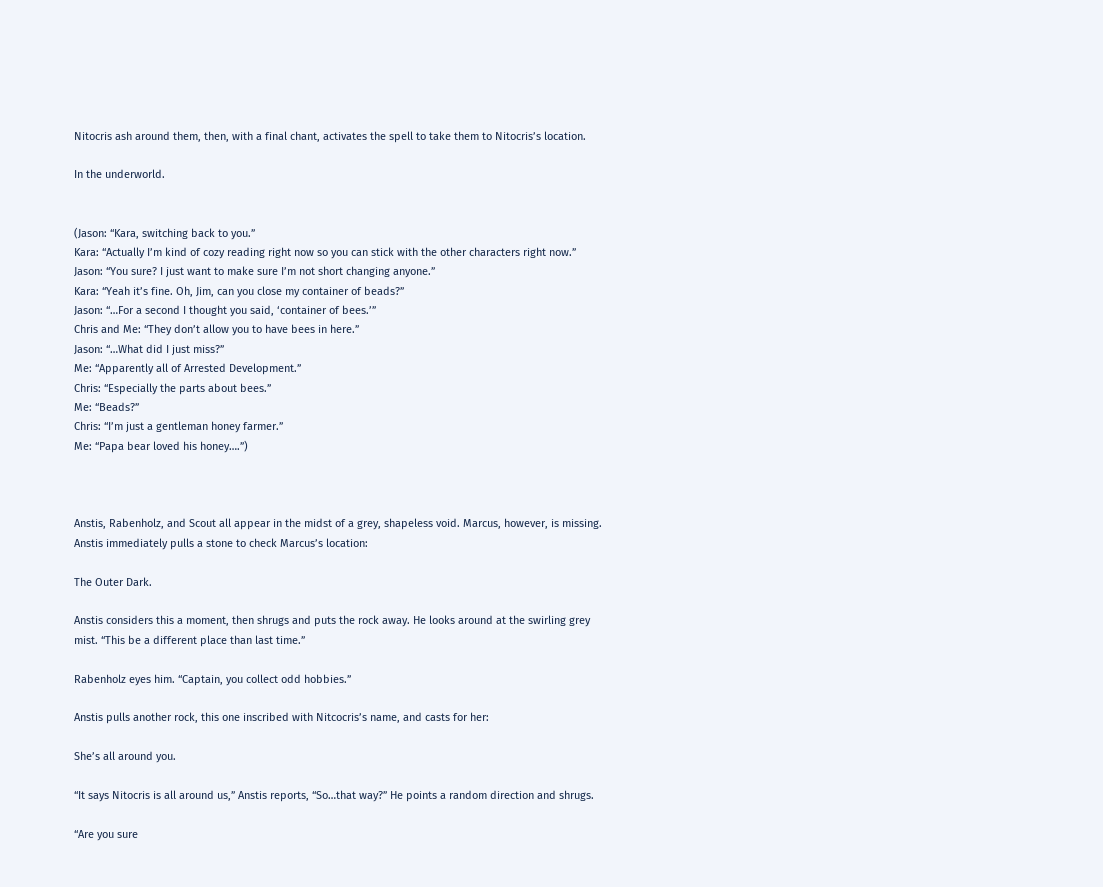Nitocris ash around them, then, with a final chant, activates the spell to take them to Nitocris’s location.

In the underworld.


(Jason: “Kara, switching back to you.”
Kara: “Actually I’m kind of cozy reading right now so you can stick with the other characters right now.”
Jason: “You sure? I just want to make sure I’m not short changing anyone.”
Kara: “Yeah it’s fine. Oh, Jim, can you close my container of beads?”
Jason: “…For a second I thought you said, ‘container of bees.’”
Chris and Me: “They don’t allow you to have bees in here.”
Jason: “…What did I just miss?”
Me: “Apparently all of Arrested Development.”
Chris: “Especially the parts about bees.”
Me: “Beads?”
Chris: “I’m just a gentleman honey farmer.”
Me: “Papa bear loved his honey….”)



Anstis, Rabenholz, and Scout all appear in the midst of a grey, shapeless void. Marcus, however, is missing. Anstis immediately pulls a stone to check Marcus’s location:

The Outer Dark.

Anstis considers this a moment, then shrugs and puts the rock away. He looks around at the swirling grey mist. “This be a different place than last time.”

Rabenholz eyes him. “Captain, you collect odd hobbies.”

Anstis pulls another rock, this one inscribed with Nitcocris’s name, and casts for her:

She’s all around you.

“It says Nitocris is all around us,” Anstis reports, “So…that way?” He points a random direction and shrugs.

“Are you sure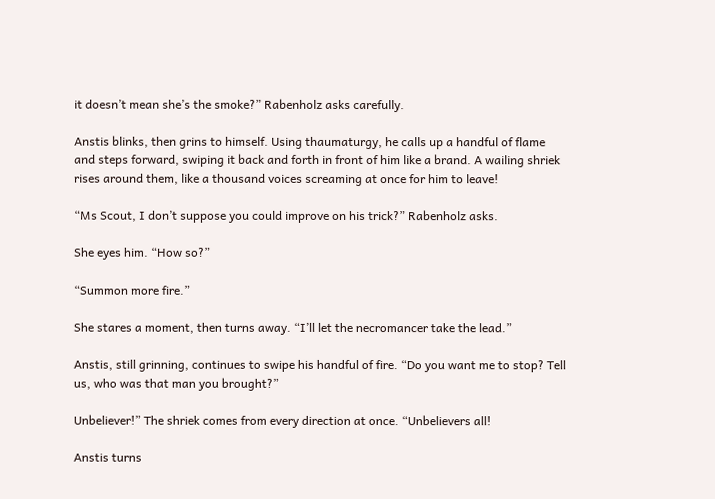it doesn’t mean she’s the smoke?” Rabenholz asks carefully.

Anstis blinks, then grins to himself. Using thaumaturgy, he calls up a handful of flame and steps forward, swiping it back and forth in front of him like a brand. A wailing shriek rises around them, like a thousand voices screaming at once for him to leave!

“Ms Scout, I don’t suppose you could improve on his trick?” Rabenholz asks.

She eyes him. “How so?”

“Summon more fire.”

She stares a moment, then turns away. “I’ll let the necromancer take the lead.”

Anstis, still grinning, continues to swipe his handful of fire. “Do you want me to stop? Tell us, who was that man you brought?”

Unbeliever!” The shriek comes from every direction at once. “Unbelievers all!

Anstis turns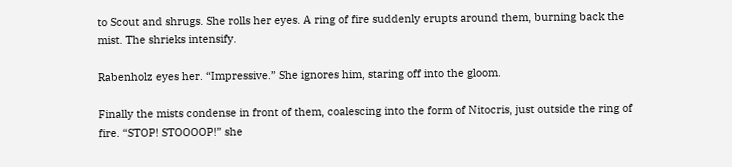to Scout and shrugs. She rolls her eyes. A ring of fire suddenly erupts around them, burning back the mist. The shrieks intensify.

Rabenholz eyes her. “Impressive.” She ignores him, staring off into the gloom.

Finally the mists condense in front of them, coalescing into the form of Nitocris, just outside the ring of fire. “STOP! STOOOOP!” she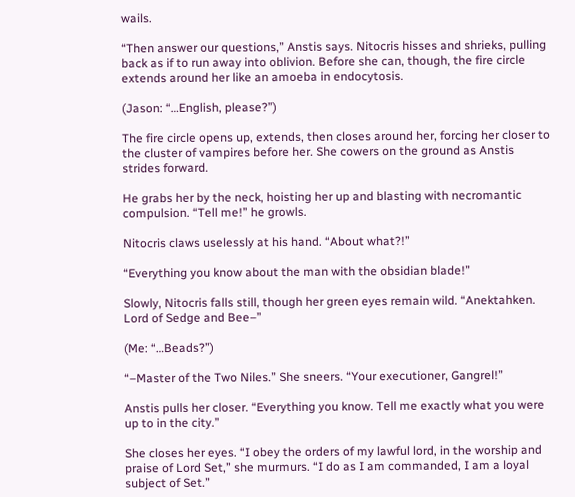wails.

“Then answer our questions,” Anstis says. Nitocris hisses and shrieks, pulling back as if to run away into oblivion. Before she can, though, the fire circle extends around her like an amoeba in endocytosis.

(Jason: “…English, please?”)

The fire circle opens up, extends, then closes around her, forcing her closer to the cluster of vampires before her. She cowers on the ground as Anstis strides forward.

He grabs her by the neck, hoisting her up and blasting with necromantic compulsion. “Tell me!” he growls.

Nitocris claws uselessly at his hand. “About what?!”

“Everything you know about the man with the obsidian blade!”

Slowly, Nitocris falls still, though her green eyes remain wild. “Anektahken. Lord of Sedge and Bee–”

(Me: “…Beads?”)

“–Master of the Two Niles.” She sneers. “Your executioner, Gangrel!”

Anstis pulls her closer. “Everything you know. Tell me exactly what you were up to in the city.”

She closes her eyes. “I obey the orders of my lawful lord, in the worship and praise of Lord Set,” she murmurs. “I do as I am commanded, I am a loyal subject of Set.”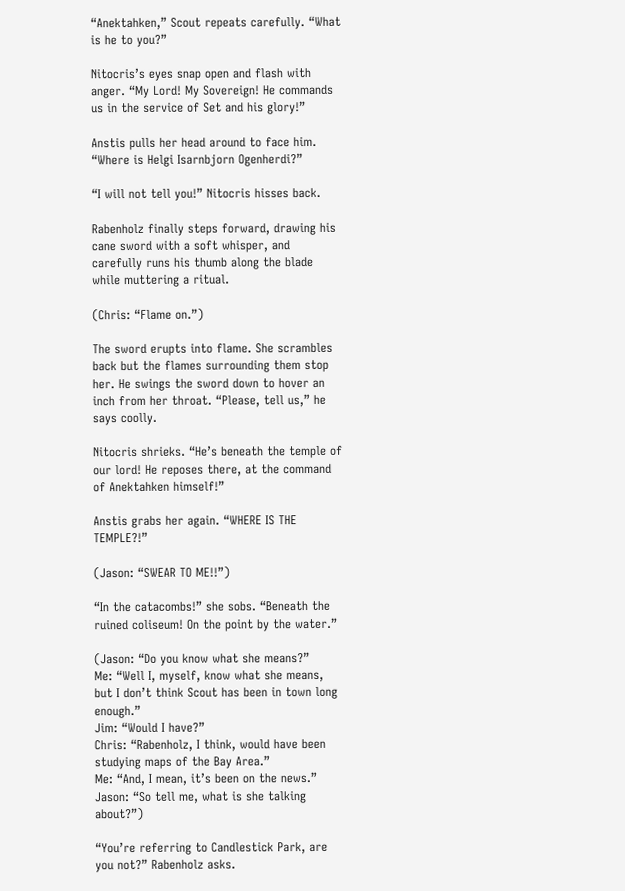“Anektahken,” Scout repeats carefully. “What is he to you?”

Nitocris’s eyes snap open and flash with anger. “My Lord! My Sovereign! He commands us in the service of Set and his glory!”

Anstis pulls her head around to face him. “Where is Helgi Isarnbjorn Ogenherdi?”

“I will not tell you!” Nitocris hisses back.

Rabenholz finally steps forward, drawing his cane sword with a soft whisper, and carefully runs his thumb along the blade while muttering a ritual.

(Chris: “Flame on.”)

The sword erupts into flame. She scrambles back but the flames surrounding them stop her. He swings the sword down to hover an inch from her throat. “Please, tell us,” he says coolly.

Nitocris shrieks. “He’s beneath the temple of our lord! He reposes there, at the command of Anektahken himself!”

Anstis grabs her again. “WHERE IS THE TEMPLE?!”

(Jason: “SWEAR TO ME!!”)

“In the catacombs!” she sobs. “Beneath the ruined coliseum! On the point by the water.”

(Jason: “Do you know what she means?”
Me: “Well I, myself, know what she means, but I don’t think Scout has been in town long enough.”
Jim: “Would I have?”
Chris: “Rabenholz, I think, would have been studying maps of the Bay Area.”
Me: “And, I mean, it’s been on the news.”
Jason: “So tell me, what is she talking about?”)

“You’re referring to Candlestick Park, are you not?” Rabenholz asks.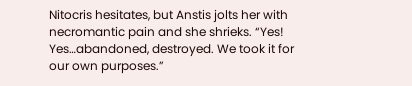Nitocris hesitates, but Anstis jolts her with necromantic pain and she shrieks. “Yes! Yes…abandoned, destroyed. We took it for our own purposes.”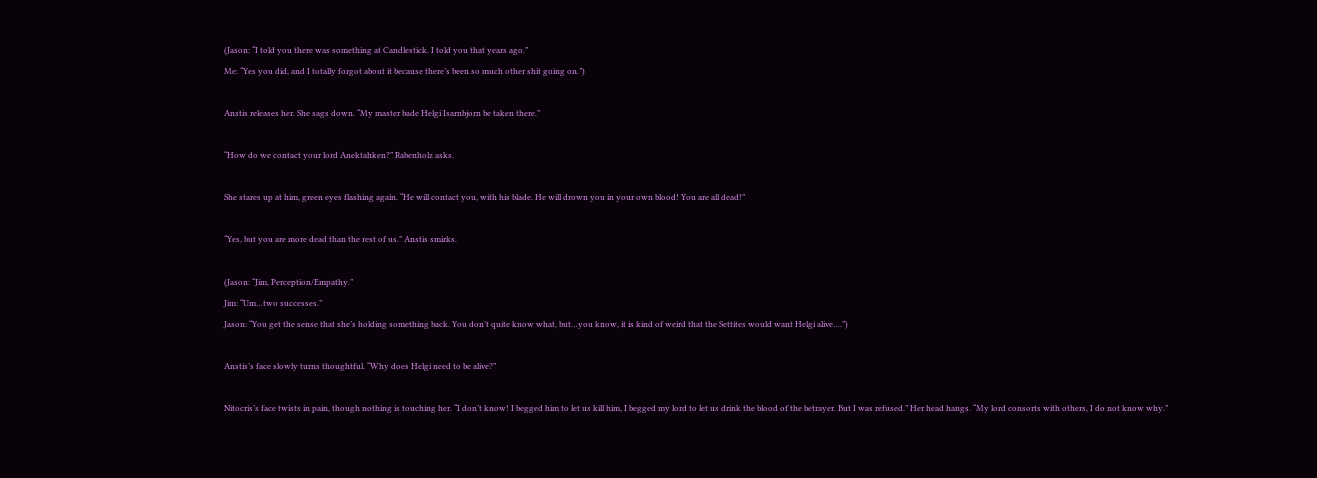(Jason: “I told you there was something at Candlestick. I told you that years ago.”
Me: “Yes you did, and I totally forgot about it because there’s been so much other shit going on.”)

Anstis releases her. She sags down. “My master bade Helgi Isarnbjorn be taken there.”

“How do we contact your lord Anektahken?” Rabenholz asks.

She stares up at him, green eyes flashing again. “He will contact you, with his blade. He will drown you in your own blood! You are all dead!”

“Yes, but you are more dead than the rest of us.” Anstis smirks.

(Jason: “Jim, Perception/Empathy.”
Jim: “Um…two successes.”
Jason: “You get the sense that she’s holding something back. You don’t quite know what, but…you know, it is kind of weird that the Settites would want Helgi alive….”)

Anstis’s face slowly turns thoughtful. “Why does Helgi need to be alive?”

Nitocris’s face twists in pain, though nothing is touching her. “I don’t know! I begged him to let us kill him, I begged my lord to let us drink the blood of the betrayer. But I was refused.” Her head hangs. “My lord consorts with others, I do not know why.”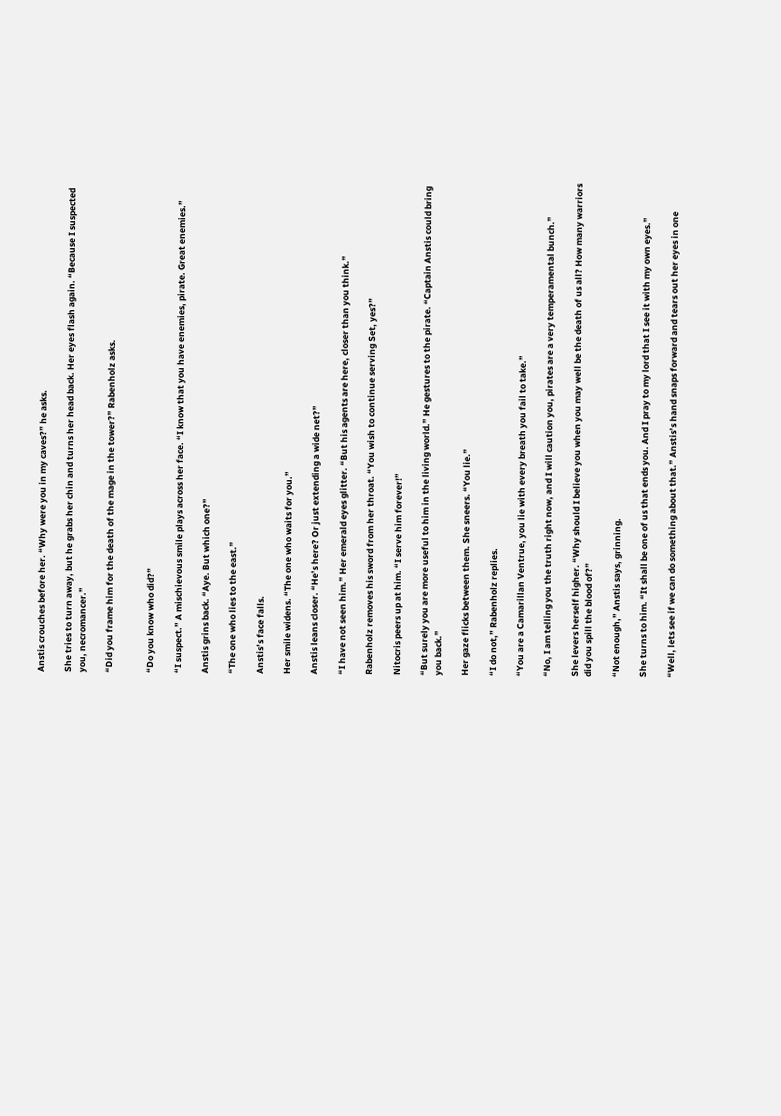Anstis crouches before her. “Why were you in my caves?” he asks.

She tries to turn away, but he grabs her chin and turns her head back. Her eyes flash again. “Because I suspected you, necromancer.”

“Did you frame him for the death of the mage in the tower?” Rabenholz asks.


“Do you know who did?”

“I suspect.” A mischievous smile plays across her face. “I know that you have enemies, pirate. Great enemies.”

Anstis grins back. “Aye. But which one?”

“The one who lies to the east.”

Anstis’s face falls.

Her smile widens. “The one who waits for you.”

Anstis leans closer. “He’s here? Or just extending a wide net?”

“I have not seen him.” Her emerald eyes glitter. “But his agents are here, closer than you think.”

Rabenholz removes his sword from her throat. “You wish to continue serving Set, yes?”

Nitocris peers up at him. “I serve him forever!”

“But surely you are more useful to him in the living world.” He gestures to the pirate. “Captain Anstis could bring you back.”

Her gaze flicks between them. She sneers. “You lie.”

“I do not,” Rabenholz replies.

“You are a Camarillan Ventrue, you lie with every breath you fail to take.”

“No, I am telling you the truth right now, and I will caution you, pirates are a very temperamental bunch.”

She levers herself higher. “Why should I believe you when you may well be the death of us all? How many warriors did you spill the blood of?”

“Not enough,” Anstis says, grinning.

She turns to him. “It shall be one of us that ends you. And I pray to my lord that I see it with my own eyes.”

“Well, lets see if we can do something about that.” Anstis’s hand snaps forward and tears out her eyes in one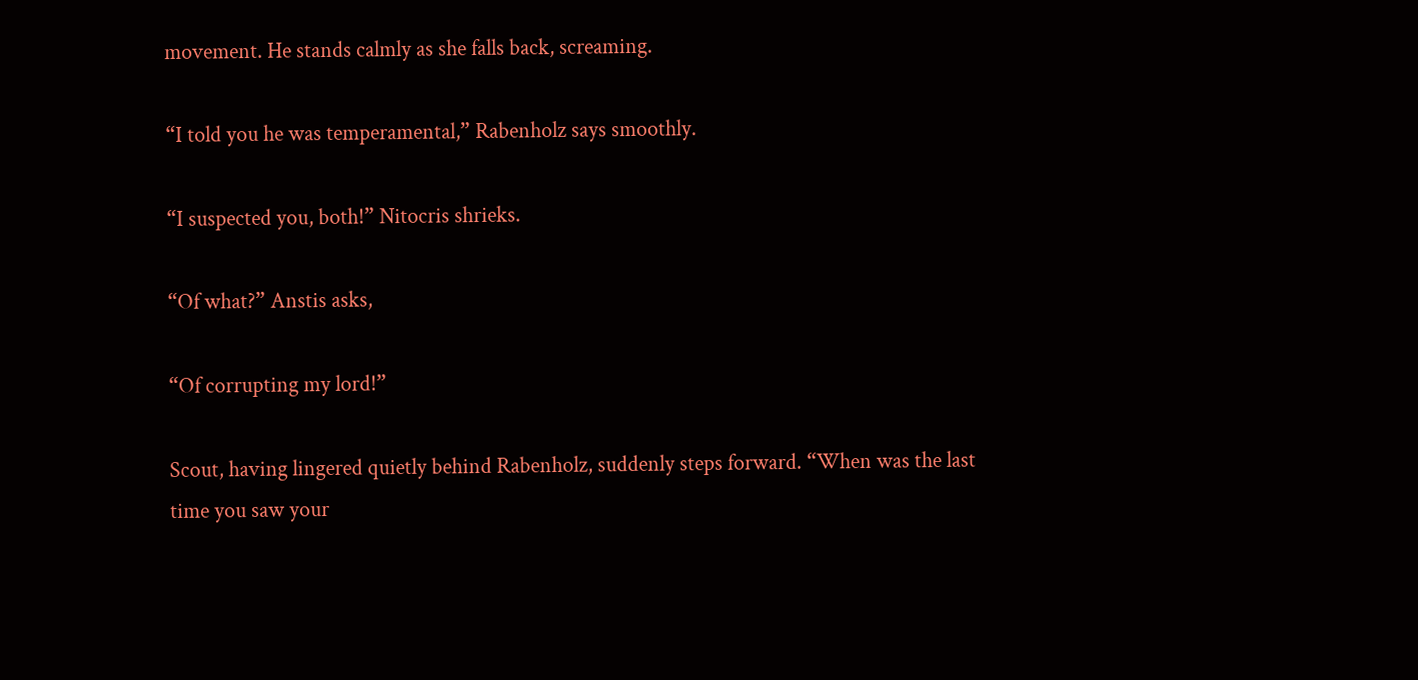movement. He stands calmly as she falls back, screaming.

“I told you he was temperamental,” Rabenholz says smoothly.

“I suspected you, both!” Nitocris shrieks.

“Of what?” Anstis asks,

“Of corrupting my lord!”

Scout, having lingered quietly behind Rabenholz, suddenly steps forward. “When was the last time you saw your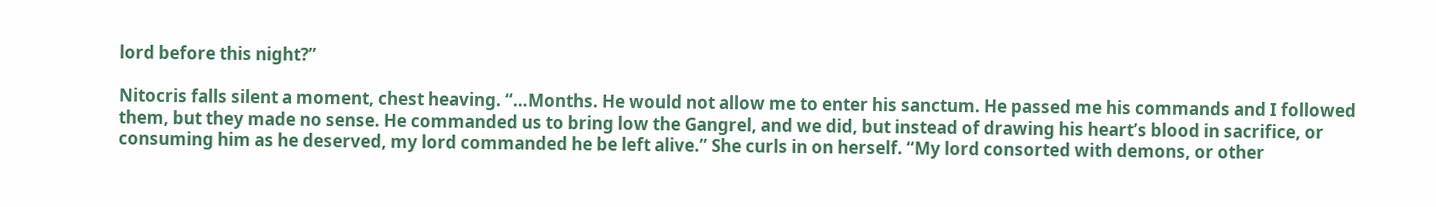lord before this night?”

Nitocris falls silent a moment, chest heaving. “…Months. He would not allow me to enter his sanctum. He passed me his commands and I followed them, but they made no sense. He commanded us to bring low the Gangrel, and we did, but instead of drawing his heart’s blood in sacrifice, or consuming him as he deserved, my lord commanded he be left alive.” She curls in on herself. “My lord consorted with demons, or other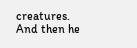creatures. And then he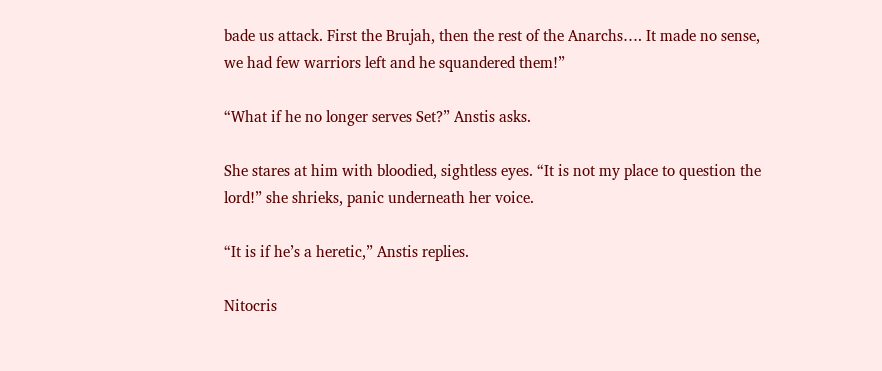bade us attack. First the Brujah, then the rest of the Anarchs…. It made no sense, we had few warriors left and he squandered them!”

“What if he no longer serves Set?” Anstis asks.

She stares at him with bloodied, sightless eyes. “It is not my place to question the lord!” she shrieks, panic underneath her voice.

“It is if he’s a heretic,” Anstis replies.

Nitocris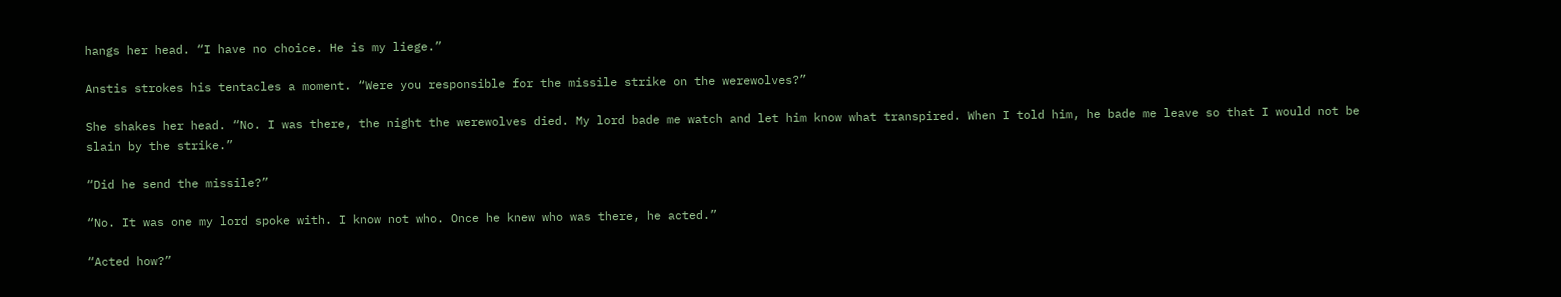hangs her head. “I have no choice. He is my liege.”

Anstis strokes his tentacles a moment. “Were you responsible for the missile strike on the werewolves?”

She shakes her head. “No. I was there, the night the werewolves died. My lord bade me watch and let him know what transpired. When I told him, he bade me leave so that I would not be slain by the strike.”

“Did he send the missile?”

“No. It was one my lord spoke with. I know not who. Once he knew who was there, he acted.”

“Acted how?”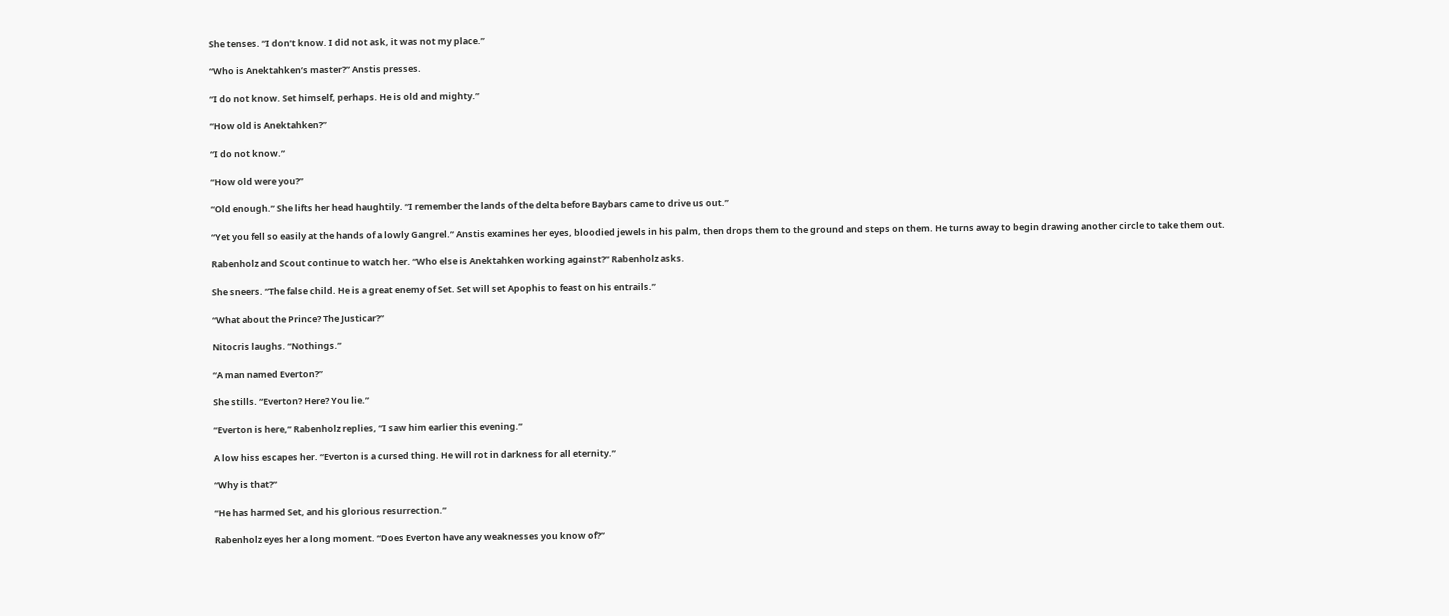She tenses. “I don’t know. I did not ask, it was not my place.”

“Who is Anektahken’s master?” Anstis presses.

“I do not know. Set himself, perhaps. He is old and mighty.”

“How old is Anektahken?”

“I do not know.”

“How old were you?”

“Old enough.” She lifts her head haughtily. “I remember the lands of the delta before Baybars came to drive us out.”

“Yet you fell so easily at the hands of a lowly Gangrel.” Anstis examines her eyes, bloodied jewels in his palm, then drops them to the ground and steps on them. He turns away to begin drawing another circle to take them out.

Rabenholz and Scout continue to watch her. “Who else is Anektahken working against?” Rabenholz asks.

She sneers. “The false child. He is a great enemy of Set. Set will set Apophis to feast on his entrails.”

“What about the Prince? The Justicar?”

Nitocris laughs. “Nothings.”

“A man named Everton?”

She stills. “Everton? Here? You lie.”

“Everton is here,” Rabenholz replies, “I saw him earlier this evening.”

A low hiss escapes her. “Everton is a cursed thing. He will rot in darkness for all eternity.”

“Why is that?”

“He has harmed Set, and his glorious resurrection.”

Rabenholz eyes her a long moment. “Does Everton have any weaknesses you know of?”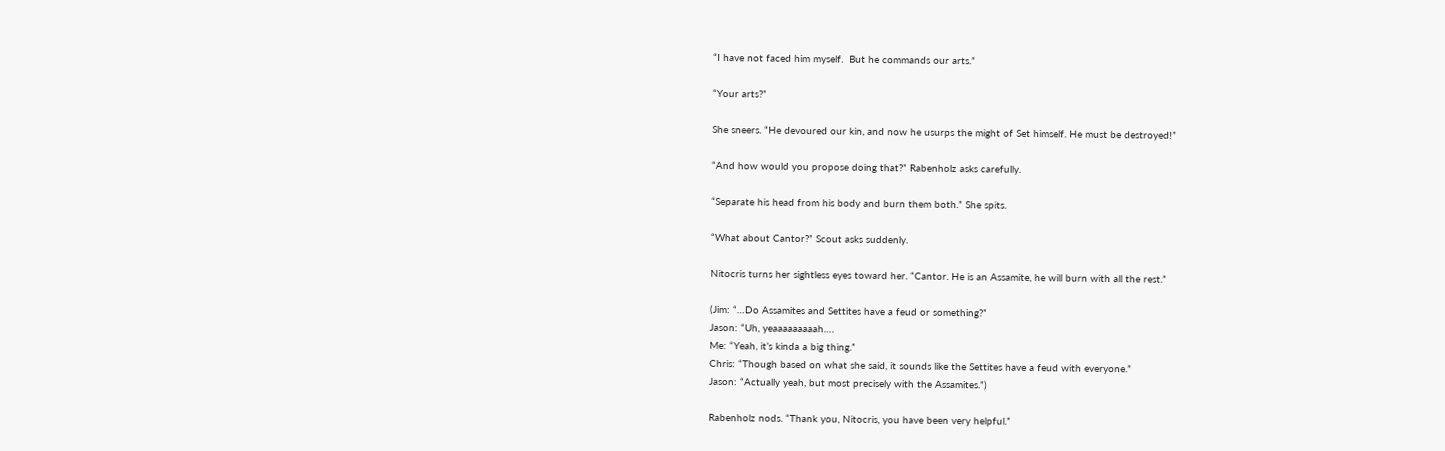“I have not faced him myself.  But he commands our arts.”

“Your arts?”

She sneers. “He devoured our kin, and now he usurps the might of Set himself. He must be destroyed!”

“And how would you propose doing that?” Rabenholz asks carefully.

“Separate his head from his body and burn them both.” She spits.

“What about Cantor?” Scout asks suddenly.

Nitocris turns her sightless eyes toward her. “Cantor. He is an Assamite, he will burn with all the rest.”

(Jim: “…Do Assamites and Settites have a feud or something?”
Jason: “Uh, yeaaaaaaaaah….
Me: “Yeah, it’s kinda a big thing.”
Chris: “Though based on what she said, it sounds like the Settites have a feud with everyone.”
Jason: “Actually yeah, but most precisely with the Assamites.”)

Rabenholz nods. “Thank you, Nitocris, you have been very helpful.”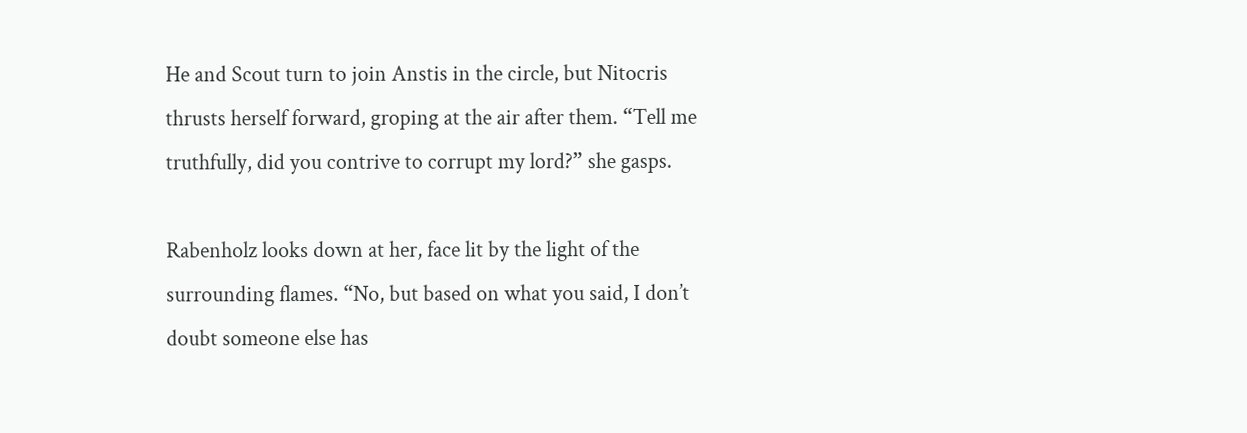He and Scout turn to join Anstis in the circle, but Nitocris thrusts herself forward, groping at the air after them. “Tell me truthfully, did you contrive to corrupt my lord?” she gasps.

Rabenholz looks down at her, face lit by the light of the surrounding flames. “No, but based on what you said, I don’t doubt someone else has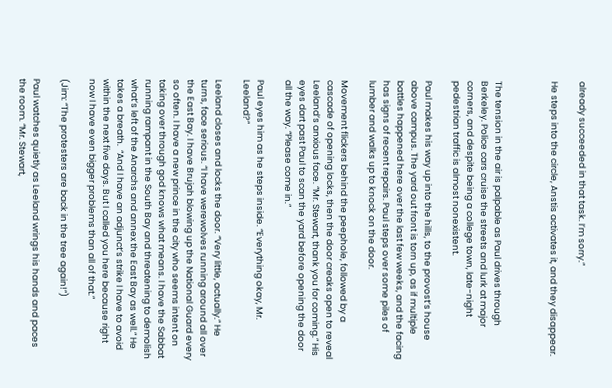already succeeded in that task. I’m sorry.”

He steps into the circle, Anstis activates it, and they disappear.



The tension in the air is palpable as Paul drives through Berkeley. Police cars cruise the streets and lurk at major corners, and despite being a college town, late-night pedestrian traffic is almost nonexistent.

Paul makes his way up into the hills, to the provost’s house above campus. The yard out front is torn up, as if multiple battles happened here over the last few weeks, and the facing has signs of recent repairs. Paul steps over some piles of lumber and walks up to knock on the door.

Movement flickers behind the peephole, followed by a cascade of opening locks, then the door creaks open to reveal Leeland’s anxious face. “Mr. Stewart, thank you for coming.” His eyes dart past Paul to scan the yard before opening the door all the way. “Please come in.”

Paul eyes him as he steps inside. “Everything okay, Mr. Leeland?”

Leeland closes and locks the door. “Very little, actually.” He turns, face serious. “I have werewolves running around all over the East Bay. I have Brujah blowing up the National Guard every so often. I have a new prince in the city who seems intent on taking over through god knows what means. I have the Sabbat running rampant in the South Bay and threatening to demolish what’s left of the Anarchs and annex the East Bay as well.” He takes a breath.  “And I have an adjunct’s strike I have to avoid within the next five days. But I called you here because right now I have even bigger problems than all of that.”

(Jim: “The protesters are back in the tree again!”)

Paul watches quietly as Leeland wrings his hands and paces the room. “Mr. Stewart,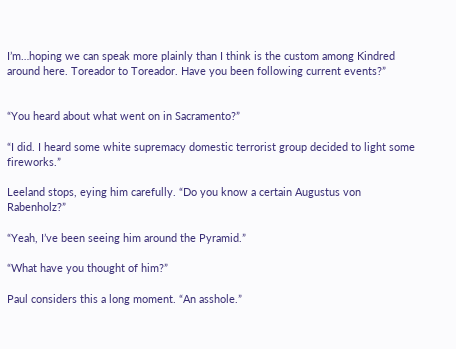I’m…hoping we can speak more plainly than I think is the custom among Kindred around here. Toreador to Toreador. Have you been following current events?”


“You heard about what went on in Sacramento?”

“I did. I heard some white supremacy domestic terrorist group decided to light some fireworks.”

Leeland stops, eying him carefully. “Do you know a certain Augustus von Rabenholz?”

“Yeah, I’ve been seeing him around the Pyramid.”

“What have you thought of him?”

Paul considers this a long moment. “An asshole.”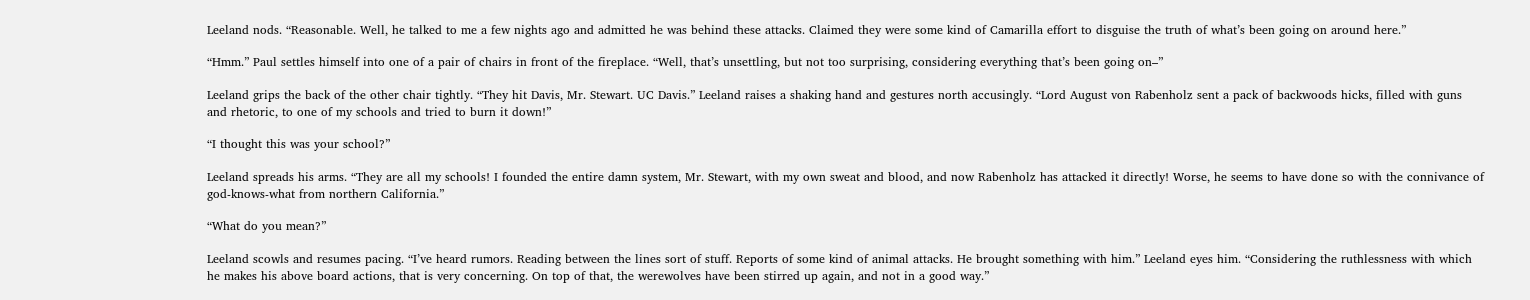Leeland nods. “Reasonable. Well, he talked to me a few nights ago and admitted he was behind these attacks. Claimed they were some kind of Camarilla effort to disguise the truth of what’s been going on around here.”

“Hmm.” Paul settles himself into one of a pair of chairs in front of the fireplace. “Well, that’s unsettling, but not too surprising, considering everything that’s been going on–”

Leeland grips the back of the other chair tightly. “They hit Davis, Mr. Stewart. UC Davis.” Leeland raises a shaking hand and gestures north accusingly. “Lord August von Rabenholz sent a pack of backwoods hicks, filled with guns and rhetoric, to one of my schools and tried to burn it down!”

“I thought this was your school?”

Leeland spreads his arms. “They are all my schools! I founded the entire damn system, Mr. Stewart, with my own sweat and blood, and now Rabenholz has attacked it directly! Worse, he seems to have done so with the connivance of god-knows-what from northern California.”

“What do you mean?”

Leeland scowls and resumes pacing. “I’ve heard rumors. Reading between the lines sort of stuff. Reports of some kind of animal attacks. He brought something with him.” Leeland eyes him. “Considering the ruthlessness with which he makes his above board actions, that is very concerning. On top of that, the werewolves have been stirred up again, and not in a good way.”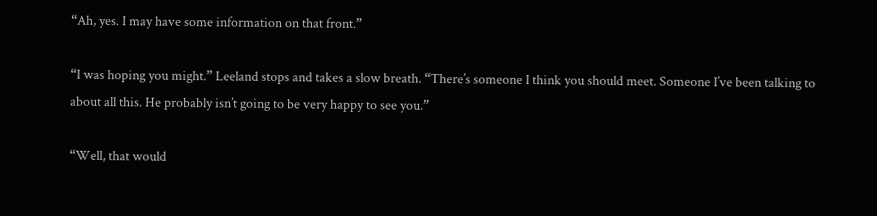“Ah, yes. I may have some information on that front.”

“I was hoping you might.” Leeland stops and takes a slow breath. “There’s someone I think you should meet. Someone I’ve been talking to about all this. He probably isn’t going to be very happy to see you.”

“Well, that would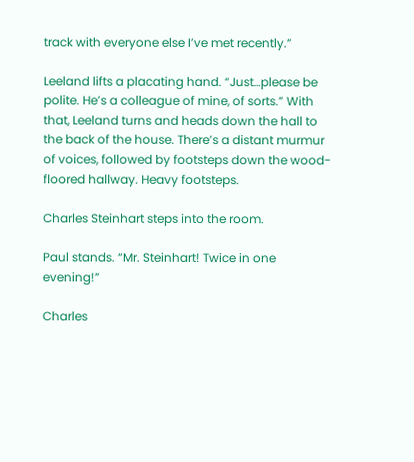track with everyone else I’ve met recently.”

Leeland lifts a placating hand. “Just…please be polite. He’s a colleague of mine, of sorts.” With that, Leeland turns and heads down the hall to the back of the house. There’s a distant murmur of voices, followed by footsteps down the wood-floored hallway. Heavy footsteps.

Charles Steinhart steps into the room.

Paul stands. “Mr. Steinhart! Twice in one evening!”

Charles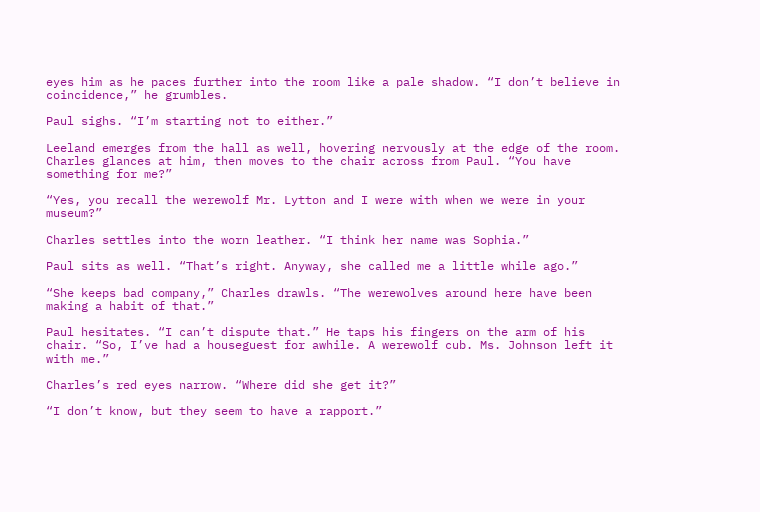eyes him as he paces further into the room like a pale shadow. “I don’t believe in coincidence,” he grumbles.

Paul sighs. “I’m starting not to either.”

Leeland emerges from the hall as well, hovering nervously at the edge of the room. Charles glances at him, then moves to the chair across from Paul. “You have something for me?”

“Yes, you recall the werewolf Mr. Lytton and I were with when we were in your museum?”

Charles settles into the worn leather. “I think her name was Sophia.”

Paul sits as well. “That’s right. Anyway, she called me a little while ago.”

“She keeps bad company,” Charles drawls. “The werewolves around here have been making a habit of that.”

Paul hesitates. “I can’t dispute that.” He taps his fingers on the arm of his chair. “So, I’ve had a houseguest for awhile. A werewolf cub. Ms. Johnson left it with me.”

Charles’s red eyes narrow. “Where did she get it?”

“I don’t know, but they seem to have a rapport.”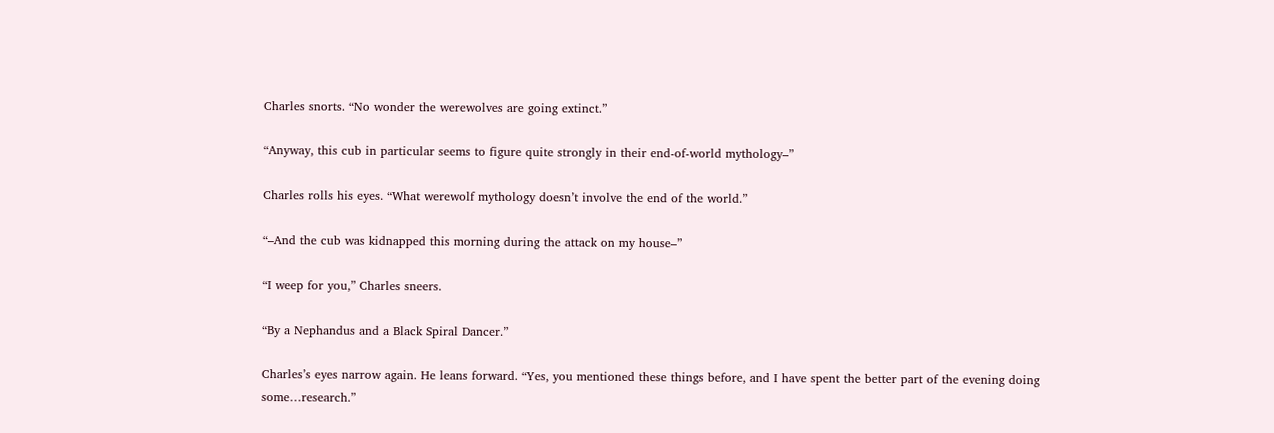Charles snorts. “No wonder the werewolves are going extinct.”

“Anyway, this cub in particular seems to figure quite strongly in their end-of-world mythology–”

Charles rolls his eyes. “What werewolf mythology doesn’t involve the end of the world.”

“–And the cub was kidnapped this morning during the attack on my house–”

“I weep for you,” Charles sneers.

“By a Nephandus and a Black Spiral Dancer.”

Charles’s eyes narrow again. He leans forward. “Yes, you mentioned these things before, and I have spent the better part of the evening doing some…research.”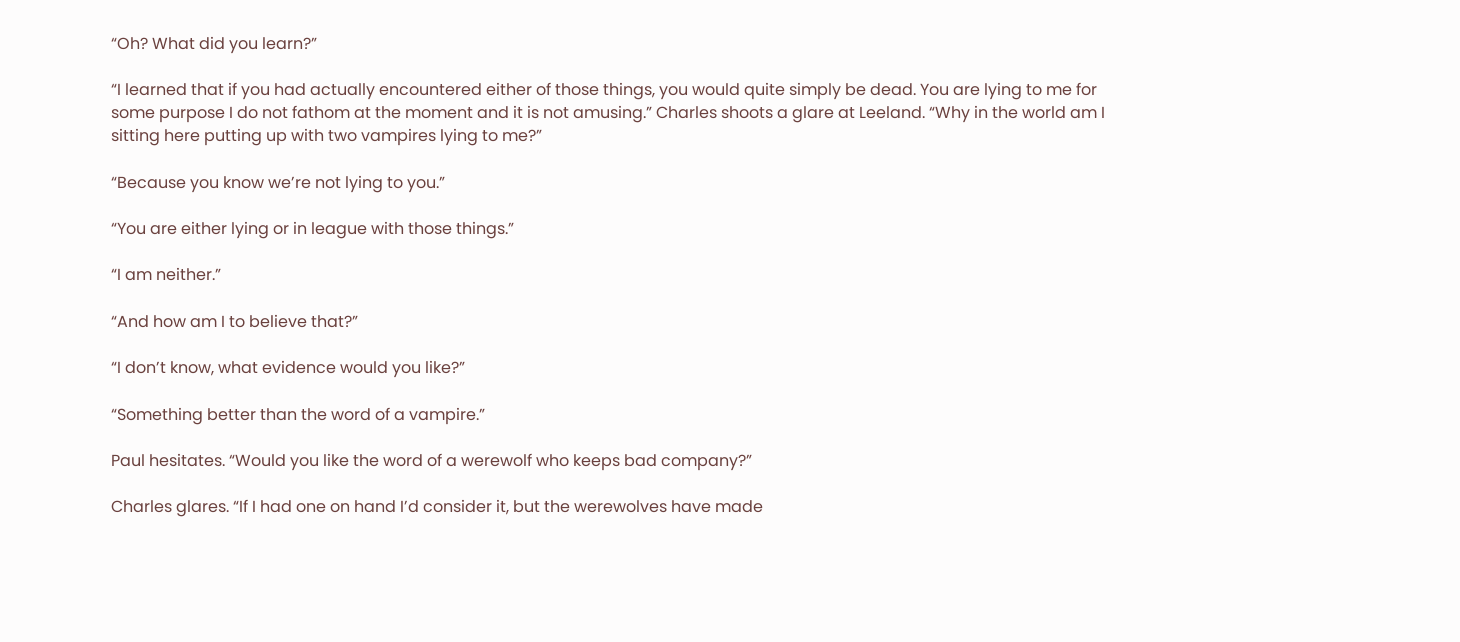“Oh? What did you learn?”

“I learned that if you had actually encountered either of those things, you would quite simply be dead. You are lying to me for some purpose I do not fathom at the moment and it is not amusing.” Charles shoots a glare at Leeland. “Why in the world am I sitting here putting up with two vampires lying to me?”

“Because you know we’re not lying to you.”

“You are either lying or in league with those things.”

“I am neither.”

“And how am I to believe that?”

“I don’t know, what evidence would you like?”

“Something better than the word of a vampire.”

Paul hesitates. “Would you like the word of a werewolf who keeps bad company?”

Charles glares. “If I had one on hand I’d consider it, but the werewolves have made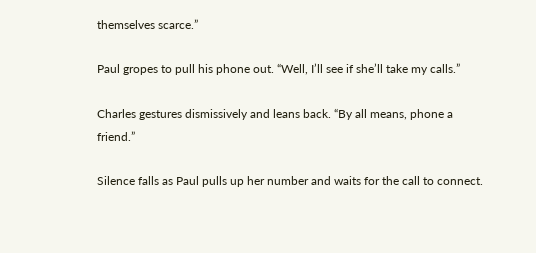themselves scarce.”

Paul gropes to pull his phone out. “Well, I’ll see if she’ll take my calls.”

Charles gestures dismissively and leans back. “By all means, phone a friend.”

Silence falls as Paul pulls up her number and waits for the call to connect.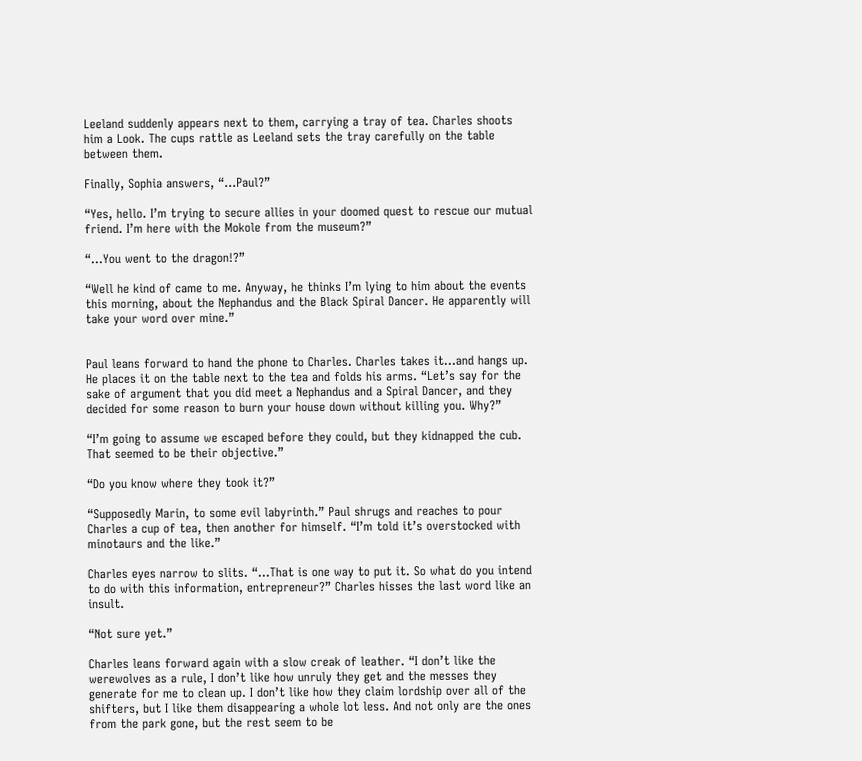Leeland suddenly appears next to them, carrying a tray of tea. Charles shoots him a Look. The cups rattle as Leeland sets the tray carefully on the table between them.

Finally, Sophia answers, “…Paul?”

“Yes, hello. I’m trying to secure allies in your doomed quest to rescue our mutual friend. I’m here with the Mokole from the museum?”

“…You went to the dragon!?”

“Well he kind of came to me. Anyway, he thinks I’m lying to him about the events this morning, about the Nephandus and the Black Spiral Dancer. He apparently will take your word over mine.”


Paul leans forward to hand the phone to Charles. Charles takes it…and hangs up. He places it on the table next to the tea and folds his arms. “Let’s say for the sake of argument that you did meet a Nephandus and a Spiral Dancer, and they decided for some reason to burn your house down without killing you. Why?”

“I’m going to assume we escaped before they could, but they kidnapped the cub. That seemed to be their objective.”

“Do you know where they took it?”

“Supposedly Marin, to some evil labyrinth.” Paul shrugs and reaches to pour Charles a cup of tea, then another for himself. “I’m told it’s overstocked with minotaurs and the like.”

Charles eyes narrow to slits. “…That is one way to put it. So what do you intend to do with this information, entrepreneur?” Charles hisses the last word like an insult.

“Not sure yet.”

Charles leans forward again with a slow creak of leather. “I don’t like the werewolves as a rule, I don’t like how unruly they get and the messes they generate for me to clean up. I don’t like how they claim lordship over all of the shifters, but I like them disappearing a whole lot less. And not only are the ones from the park gone, but the rest seem to be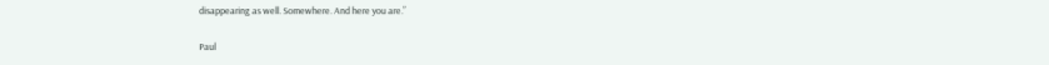disappearing as well. Somewhere. And here you are.”

Paul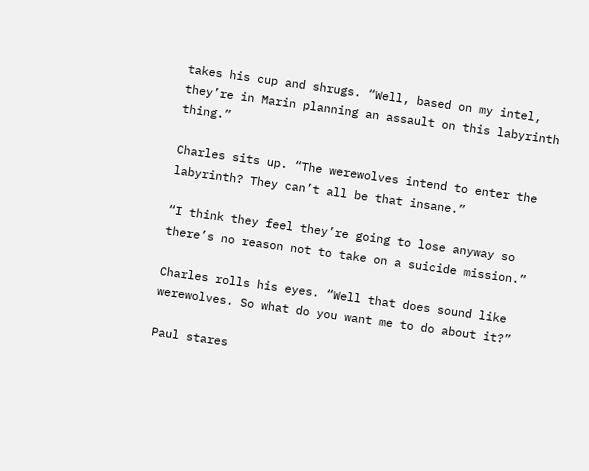takes his cup and shrugs. “Well, based on my intel, they’re in Marin planning an assault on this labyrinth thing.”

Charles sits up. “The werewolves intend to enter the labyrinth? They can’t all be that insane.”

“I think they feel they’re going to lose anyway so there’s no reason not to take on a suicide mission.”

Charles rolls his eyes. “Well that does sound like werewolves. So what do you want me to do about it?”

Paul stares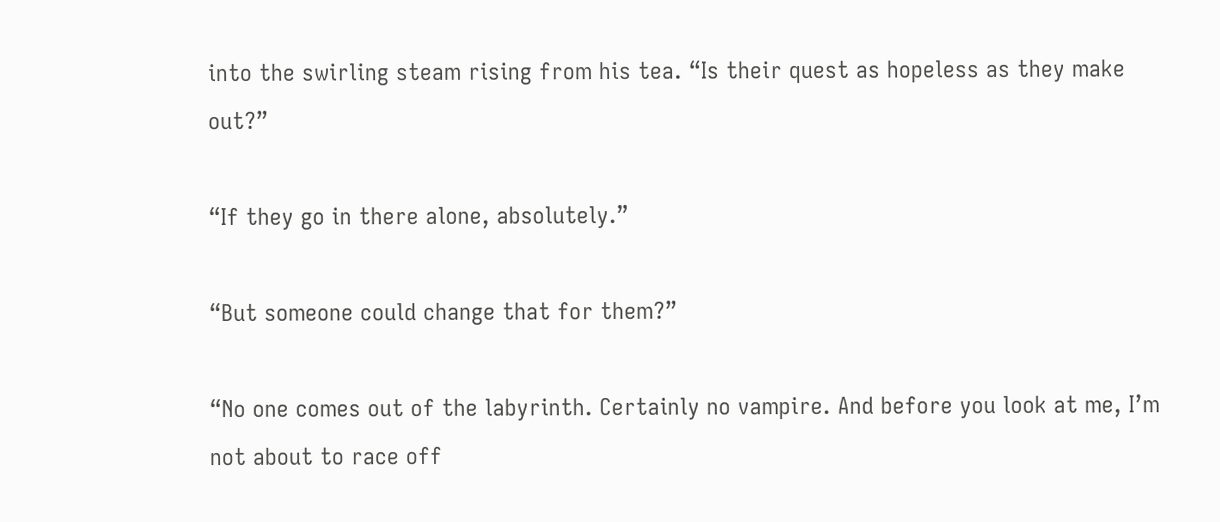into the swirling steam rising from his tea. “Is their quest as hopeless as they make out?”

“If they go in there alone, absolutely.”

“But someone could change that for them?”

“No one comes out of the labyrinth. Certainly no vampire. And before you look at me, I’m not about to race off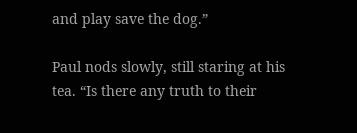and play save the dog.”

Paul nods slowly, still staring at his tea. “Is there any truth to their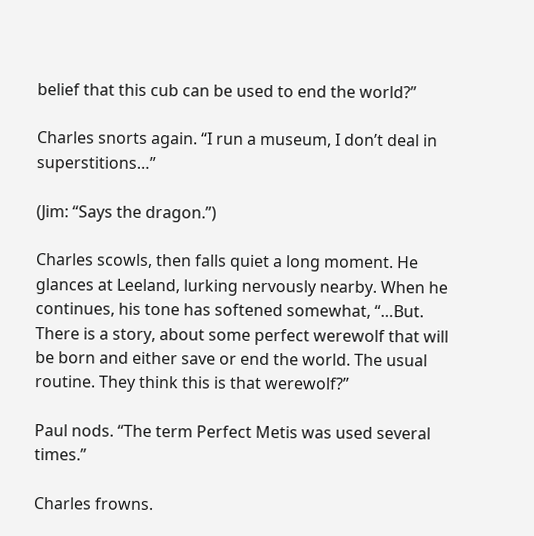belief that this cub can be used to end the world?”

Charles snorts again. “I run a museum, I don’t deal in superstitions…”

(Jim: “Says the dragon.”)

Charles scowls, then falls quiet a long moment. He glances at Leeland, lurking nervously nearby. When he continues, his tone has softened somewhat, “…But. There is a story, about some perfect werewolf that will be born and either save or end the world. The usual routine. They think this is that werewolf?”

Paul nods. “The term Perfect Metis was used several times.”

Charles frowns.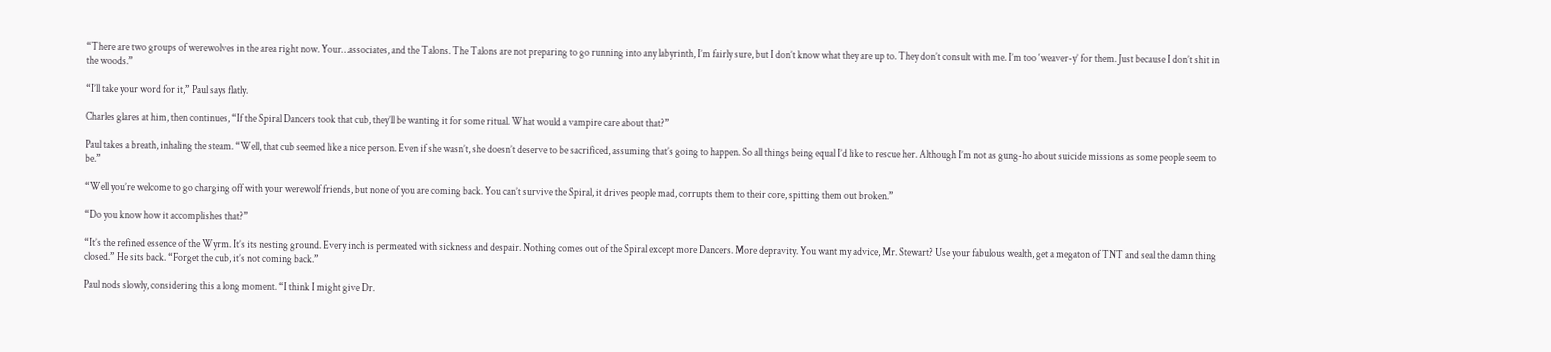“There are two groups of werewolves in the area right now. Your…associates, and the Talons. The Talons are not preparing to go running into any labyrinth, I’m fairly sure, but I don’t know what they are up to. They don’t consult with me. I’m too ‘weaver-y’ for them. Just because I don’t shit in the woods.”

“I’ll take your word for it,” Paul says flatly.

Charles glares at him, then continues, “If the Spiral Dancers took that cub, they’ll be wanting it for some ritual. What would a vampire care about that?”

Paul takes a breath, inhaling the steam. “Well, that cub seemed like a nice person. Even if she wasn’t, she doesn’t deserve to be sacrificed, assuming that’s going to happen. So all things being equal I’d like to rescue her. Although I’m not as gung-ho about suicide missions as some people seem to be.”

“Well you’re welcome to go charging off with your werewolf friends, but none of you are coming back. You can’t survive the Spiral, it drives people mad, corrupts them to their core, spitting them out broken.”

“Do you know how it accomplishes that?”

“It’s the refined essence of the Wyrm. It’s its nesting ground. Every inch is permeated with sickness and despair. Nothing comes out of the Spiral except more Dancers. More depravity. You want my advice, Mr. Stewart? Use your fabulous wealth, get a megaton of TNT and seal the damn thing closed.” He sits back. “Forget the cub, it’s not coming back.”

Paul nods slowly, considering this a long moment. “I think I might give Dr.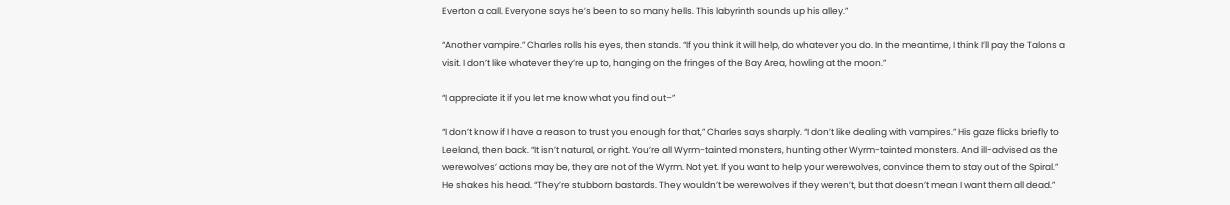Everton a call. Everyone says he’s been to so many hells. This labyrinth sounds up his alley.”

“Another vampire.” Charles rolls his eyes, then stands. “If you think it will help, do whatever you do. In the meantime, I think I’ll pay the Talons a visit. I don’t like whatever they’re up to, hanging on the fringes of the Bay Area, howling at the moon.”

“I appreciate it if you let me know what you find out–”

“I don’t know if I have a reason to trust you enough for that,” Charles says sharply. “I don’t like dealing with vampires.” His gaze flicks briefly to Leeland, then back. “It isn’t natural, or right. You’re all Wyrm-tainted monsters, hunting other Wyrm-tainted monsters. And ill-advised as the werewolves’ actions may be, they are not of the Wyrm. Not yet. If you want to help your werewolves, convince them to stay out of the Spiral.” He shakes his head. “They’re stubborn bastards. They wouldn’t be werewolves if they weren’t, but that doesn’t mean I want them all dead.”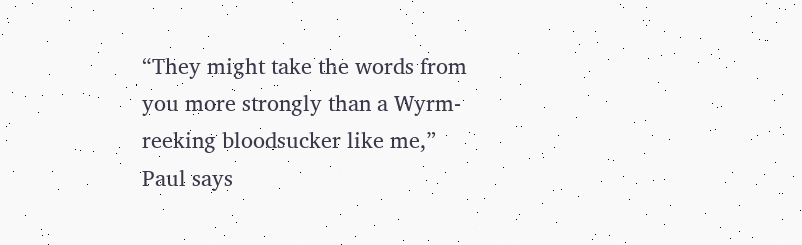“They might take the words from you more strongly than a Wyrm-reeking bloodsucker like me,” Paul says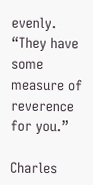evenly. “They have some measure of reverence for you.”

Charles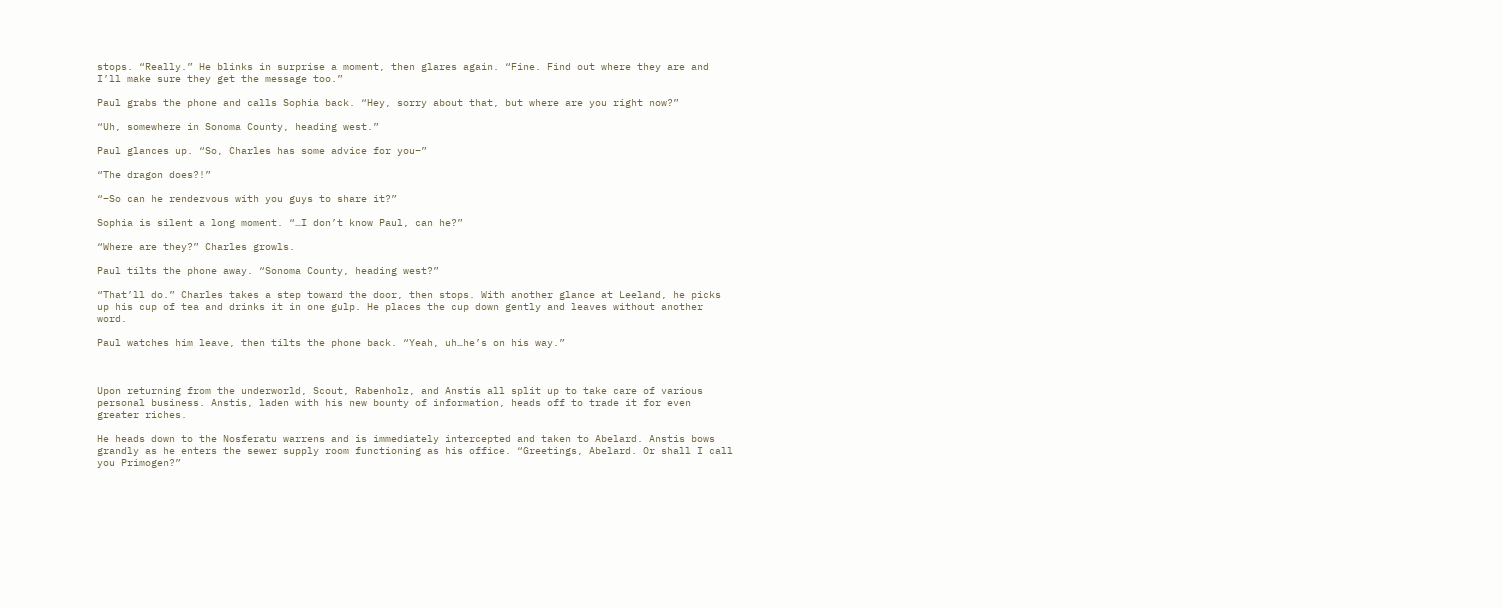stops. “Really.” He blinks in surprise a moment, then glares again. “Fine. Find out where they are and I’ll make sure they get the message too.”

Paul grabs the phone and calls Sophia back. “Hey, sorry about that, but where are you right now?”

“Uh, somewhere in Sonoma County, heading west.”

Paul glances up. “So, Charles has some advice for you–”

“The dragon does?!”

“–So can he rendezvous with you guys to share it?”

Sophia is silent a long moment. “…I don’t know Paul, can he?”

“Where are they?” Charles growls.

Paul tilts the phone away. “Sonoma County, heading west?”

“That’ll do.” Charles takes a step toward the door, then stops. With another glance at Leeland, he picks up his cup of tea and drinks it in one gulp. He places the cup down gently and leaves without another word.

Paul watches him leave, then tilts the phone back. “Yeah, uh…he’s on his way.”



Upon returning from the underworld, Scout, Rabenholz, and Anstis all split up to take care of various personal business. Anstis, laden with his new bounty of information, heads off to trade it for even greater riches.

He heads down to the Nosferatu warrens and is immediately intercepted and taken to Abelard. Anstis bows grandly as he enters the sewer supply room functioning as his office. “Greetings, Abelard. Or shall I call you Primogen?”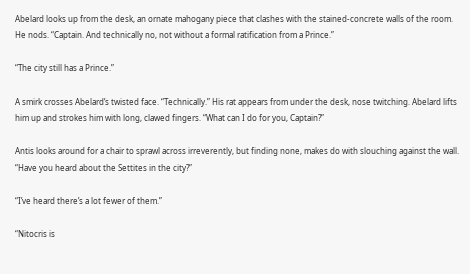Abelard looks up from the desk, an ornate mahogany piece that clashes with the stained-concrete walls of the room. He nods. “Captain. And technically no, not without a formal ratification from a Prince.”

“The city still has a Prince.”

A smirk crosses Abelard’s twisted face. “Technically.” His rat appears from under the desk, nose twitching. Abelard lifts him up and strokes him with long, clawed fingers. “What can I do for you, Captain?”

Antis looks around for a chair to sprawl across irreverently, but finding none, makes do with slouching against the wall. “Have you heard about the Settites in the city?”

“I’ve heard there’s a lot fewer of them.”

“Nitocris is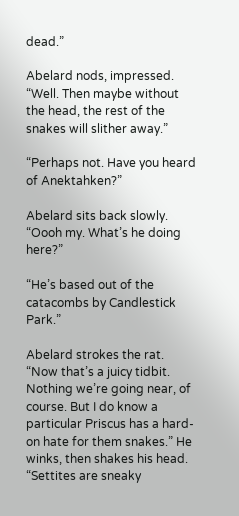dead.”

Abelard nods, impressed. “Well. Then maybe without the head, the rest of the snakes will slither away.”

“Perhaps not. Have you heard of Anektahken?”

Abelard sits back slowly. “Oooh my. What’s he doing here?”

“He’s based out of the catacombs by Candlestick Park.”

Abelard strokes the rat. “Now that’s a juicy tidbit. Nothing we’re going near, of course. But I do know a particular Priscus has a hard-on hate for them snakes.” He winks, then shakes his head. “Settites are sneaky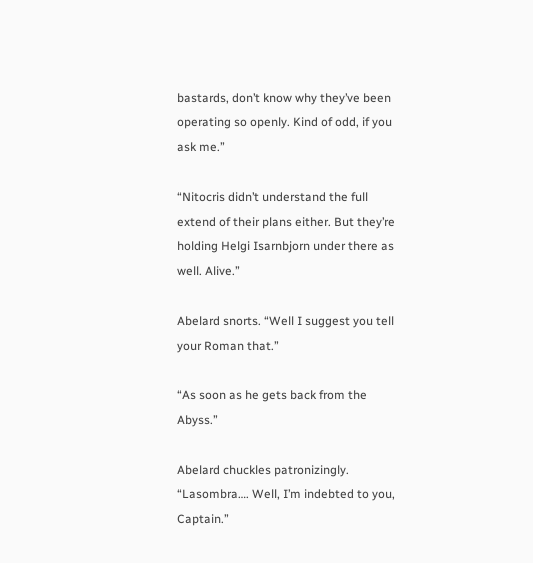bastards, don’t know why they’ve been operating so openly. Kind of odd, if you ask me.”

“Nitocris didn’t understand the full extend of their plans either. But they’re holding Helgi Isarnbjorn under there as well. Alive.”

Abelard snorts. “Well I suggest you tell your Roman that.”

“As soon as he gets back from the Abyss.”

Abelard chuckles patronizingly. “Lasombra…. Well, I’m indebted to you, Captain.”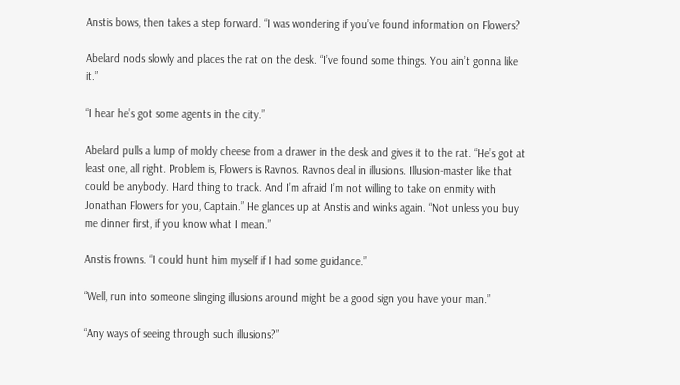Anstis bows, then takes a step forward. “I was wondering if you’ve found information on Flowers?

Abelard nods slowly and places the rat on the desk. “I’ve found some things. You ain’t gonna like it.”

“I hear he’s got some agents in the city.”

Abelard pulls a lump of moldy cheese from a drawer in the desk and gives it to the rat. “He’s got at least one, all right. Problem is, Flowers is Ravnos. Ravnos deal in illusions. Illusion-master like that could be anybody. Hard thing to track. And I’m afraid I’m not willing to take on enmity with Jonathan Flowers for you, Captain.” He glances up at Anstis and winks again. “Not unless you buy me dinner first, if you know what I mean.”

Anstis frowns. “I could hunt him myself if I had some guidance.”

“Well, run into someone slinging illusions around might be a good sign you have your man.”

“Any ways of seeing through such illusions?”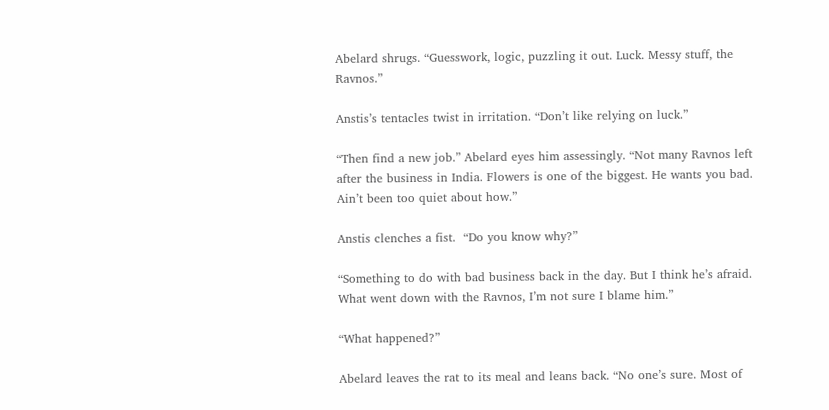Abelard shrugs. “Guesswork, logic, puzzling it out. Luck. Messy stuff, the Ravnos.”

Anstis’s tentacles twist in irritation. “Don’t like relying on luck.”

“Then find a new job.” Abelard eyes him assessingly. “Not many Ravnos left after the business in India. Flowers is one of the biggest. He wants you bad. Ain’t been too quiet about how.”

Anstis clenches a fist.  “Do you know why?”

“Something to do with bad business back in the day. But I think he’s afraid. What went down with the Ravnos, I’m not sure I blame him.”

“What happened?”

Abelard leaves the rat to its meal and leans back. “No one’s sure. Most of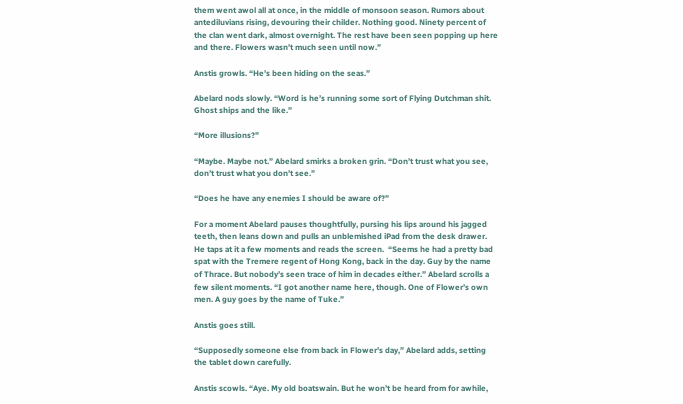them went awol all at once, in the middle of monsoon season. Rumors about antediluvians rising, devouring their childer. Nothing good. Ninety percent of the clan went dark, almost overnight. The rest have been seen popping up here and there. Flowers wasn’t much seen until now.”

Anstis growls. “He’s been hiding on the seas.”

Abelard nods slowly. “Word is he’s running some sort of Flying Dutchman shit. Ghost ships and the like.”

“More illusions?”

“Maybe. Maybe not.” Abelard smirks a broken grin. “Don’t trust what you see, don’t trust what you don’t see.”

“Does he have any enemies I should be aware of?”

For a moment Abelard pauses thoughtfully, pursing his lips around his jagged teeth, then leans down and pulls an unblemished iPad from the desk drawer. He taps at it a few moments and reads the screen.  “Seems he had a pretty bad spat with the Tremere regent of Hong Kong, back in the day. Guy by the name of Thrace. But nobody’s seen trace of him in decades either.” Abelard scrolls a few silent moments. “I got another name here, though. One of Flower’s own men. A guy goes by the name of Tuke.”

Anstis goes still.

“Supposedly someone else from back in Flower’s day,” Abelard adds, setting the tablet down carefully.

Anstis scowls. “Aye. My old boatswain. But he won’t be heard from for awhile,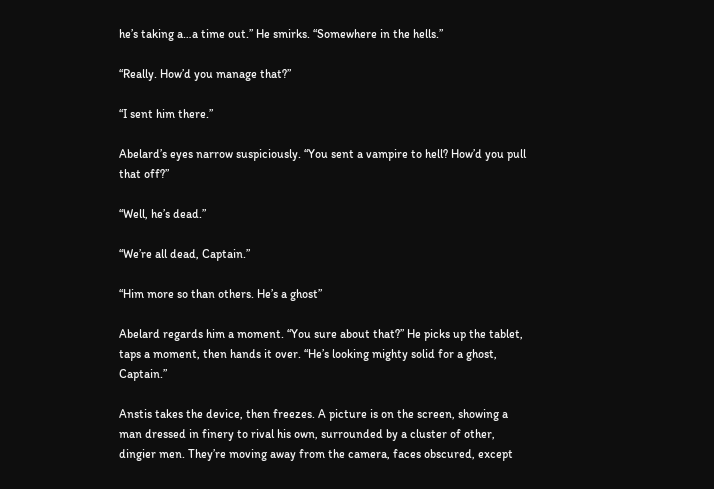he’s taking a…a time out.” He smirks. “Somewhere in the hells.”

“Really. How’d you manage that?”

“I sent him there.”

Abelard’s eyes narrow suspiciously. “You sent a vampire to hell? How’d you pull that off?”

“Well, he’s dead.”

“We’re all dead, Captain.”

“Him more so than others. He’s a ghost”

Abelard regards him a moment. “You sure about that?” He picks up the tablet, taps a moment, then hands it over. “He’s looking mighty solid for a ghost, Captain.”

Anstis takes the device, then freezes. A picture is on the screen, showing a man dressed in finery to rival his own, surrounded by a cluster of other, dingier men. They’re moving away from the camera, faces obscured, except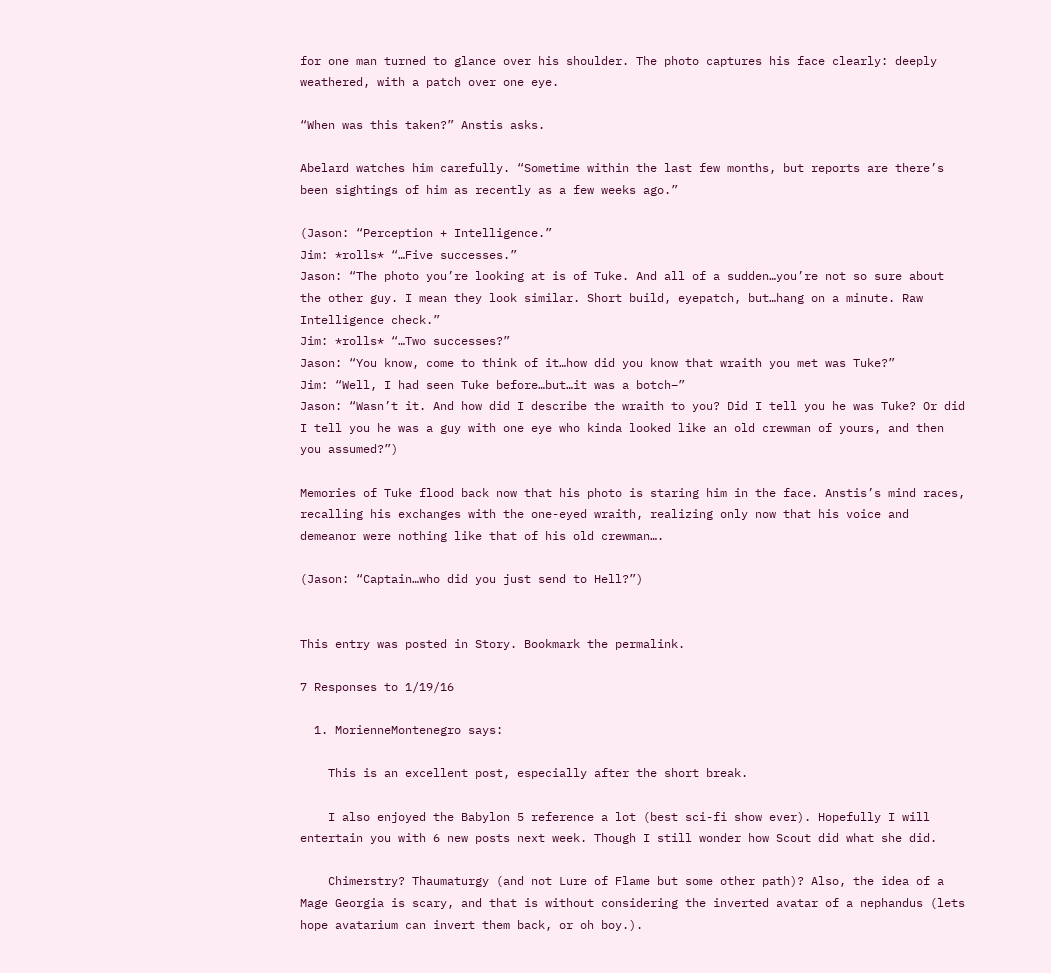for one man turned to glance over his shoulder. The photo captures his face clearly: deeply weathered, with a patch over one eye.

“When was this taken?” Anstis asks.

Abelard watches him carefully. “Sometime within the last few months, but reports are there’s been sightings of him as recently as a few weeks ago.”

(Jason: “Perception + Intelligence.”
Jim: *rolls* “…Five successes.”
Jason: “The photo you’re looking at is of Tuke. And all of a sudden…you’re not so sure about the other guy. I mean they look similar. Short build, eyepatch, but…hang on a minute. Raw Intelligence check.”
Jim: *rolls* “…Two successes?”
Jason: “You know, come to think of it…how did you know that wraith you met was Tuke?”
Jim: “Well, I had seen Tuke before…but…it was a botch–”
Jason: “Wasn’t it. And how did I describe the wraith to you? Did I tell you he was Tuke? Or did I tell you he was a guy with one eye who kinda looked like an old crewman of yours, and then you assumed?”)

Memories of Tuke flood back now that his photo is staring him in the face. Anstis’s mind races, recalling his exchanges with the one-eyed wraith, realizing only now that his voice and demeanor were nothing like that of his old crewman….

(Jason: “Captain…who did you just send to Hell?”)


This entry was posted in Story. Bookmark the permalink.

7 Responses to 1/19/16

  1. MorienneMontenegro says:

    This is an excellent post, especially after the short break.

    I also enjoyed the Babylon 5 reference a lot (best sci-fi show ever). Hopefully I will entertain you with 6 new posts next week. Though I still wonder how Scout did what she did.

    Chimerstry? Thaumaturgy (and not Lure of Flame but some other path)? Also, the idea of a Mage Georgia is scary, and that is without considering the inverted avatar of a nephandus (lets hope avatarium can invert them back, or oh boy.).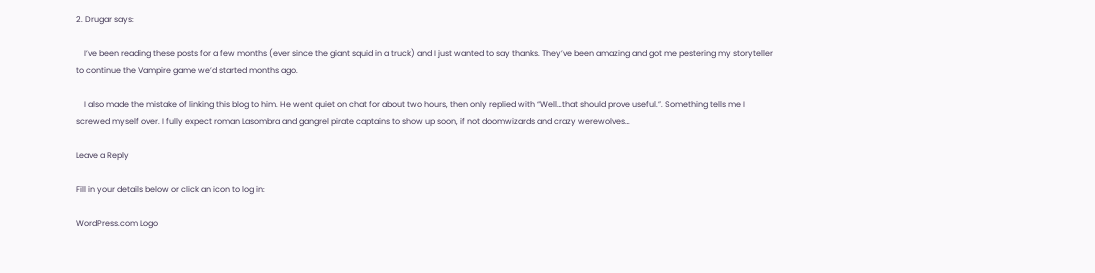2. Drugar says:

    I’ve been reading these posts for a few months (ever since the giant squid in a truck) and I just wanted to say thanks. They’ve been amazing and got me pestering my storyteller to continue the Vampire game we’d started months ago.

    I also made the mistake of linking this blog to him. He went quiet on chat for about two hours, then only replied with “Well…that should prove useful.”. Something tells me I screwed myself over. I fully expect roman Lasombra and gangrel pirate captains to show up soon, if not doomwizards and crazy werewolves…

Leave a Reply

Fill in your details below or click an icon to log in:

WordPress.com Logo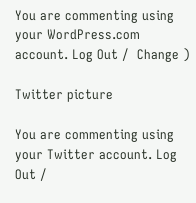You are commenting using your WordPress.com account. Log Out /  Change )

Twitter picture

You are commenting using your Twitter account. Log Out /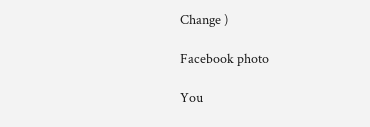Change )

Facebook photo

You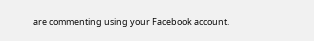are commenting using your Facebook account.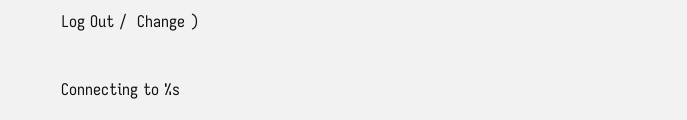Log Out /  Change )

Connecting to %s